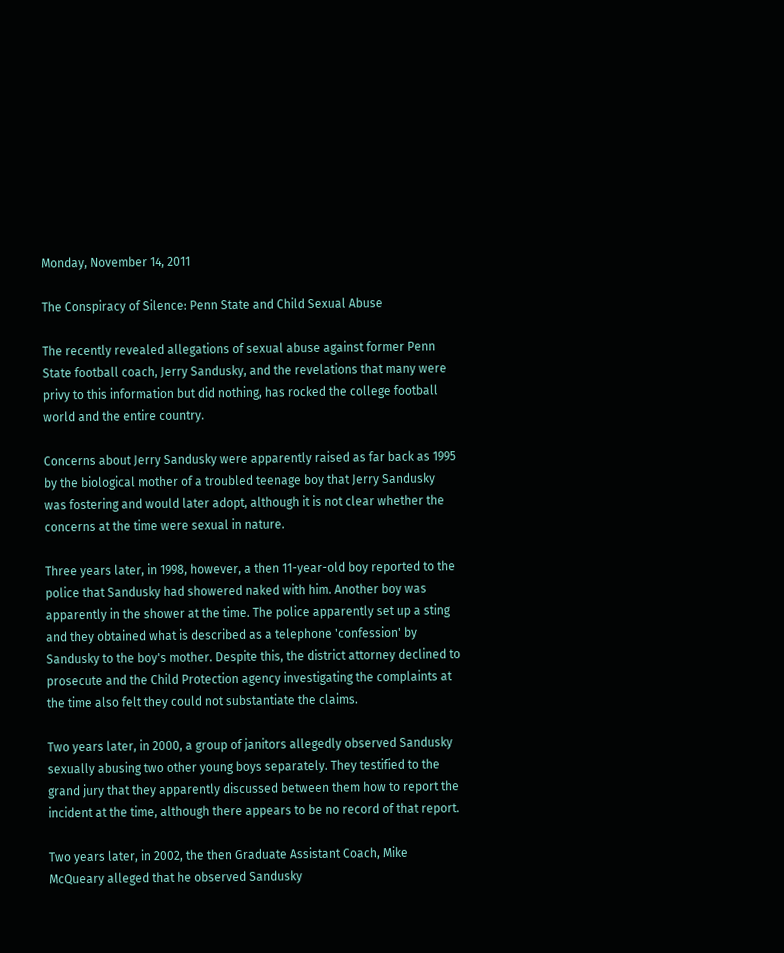Monday, November 14, 2011

The Conspiracy of Silence: Penn State and Child Sexual Abuse

The recently revealed allegations of sexual abuse against former Penn State football coach, Jerry Sandusky, and the revelations that many were privy to this information but did nothing, has rocked the college football world and the entire country.

Concerns about Jerry Sandusky were apparently raised as far back as 1995 by the biological mother of a troubled teenage boy that Jerry Sandusky was fostering and would later adopt, although it is not clear whether the concerns at the time were sexual in nature.

Three years later, in 1998, however, a then 11-year-old boy reported to the police that Sandusky had showered naked with him. Another boy was apparently in the shower at the time. The police apparently set up a sting and they obtained what is described as a telephone 'confession' by Sandusky to the boy's mother. Despite this, the district attorney declined to prosecute and the Child Protection agency investigating the complaints at the time also felt they could not substantiate the claims.

Two years later, in 2000, a group of janitors allegedly observed Sandusky sexually abusing two other young boys separately. They testified to the grand jury that they apparently discussed between them how to report the incident at the time, although there appears to be no record of that report.

Two years later, in 2002, the then Graduate Assistant Coach, Mike McQueary alleged that he observed Sandusky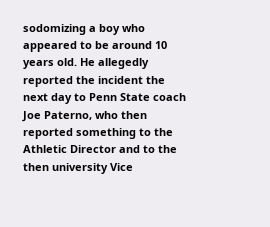sodomizing a boy who appeared to be around 10 years old. He allegedly reported the incident the next day to Penn State coach Joe Paterno, who then reported something to the Athletic Director and to the then university Vice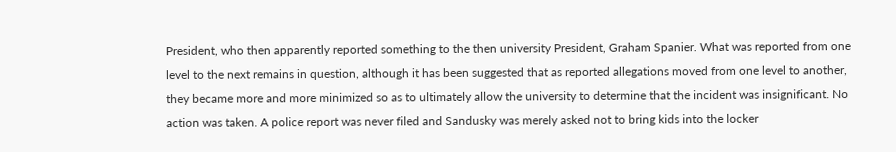President, who then apparently reported something to the then university President, Graham Spanier. What was reported from one level to the next remains in question, although it has been suggested that as reported allegations moved from one level to another, they became more and more minimized so as to ultimately allow the university to determine that the incident was insignificant. No action was taken. A police report was never filed and Sandusky was merely asked not to bring kids into the locker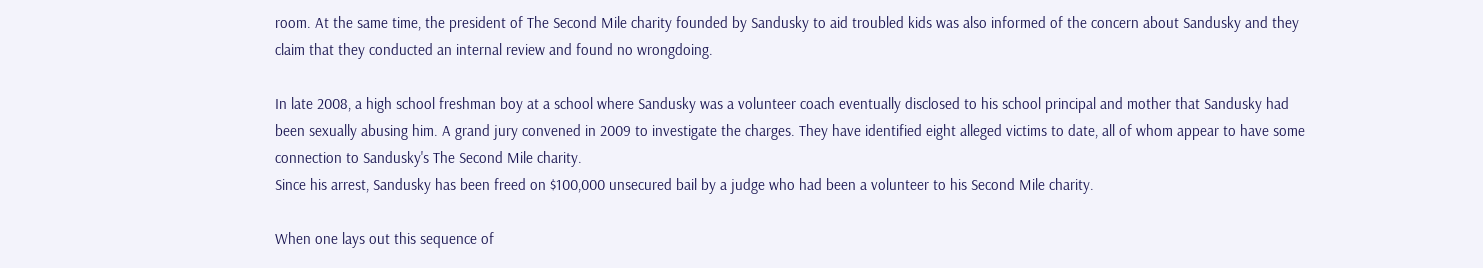room. At the same time, the president of The Second Mile charity founded by Sandusky to aid troubled kids was also informed of the concern about Sandusky and they claim that they conducted an internal review and found no wrongdoing.

In late 2008, a high school freshman boy at a school where Sandusky was a volunteer coach eventually disclosed to his school principal and mother that Sandusky had been sexually abusing him. A grand jury convened in 2009 to investigate the charges. They have identified eight alleged victims to date, all of whom appear to have some connection to Sandusky's The Second Mile charity.
Since his arrest, Sandusky has been freed on $100,000 unsecured bail by a judge who had been a volunteer to his Second Mile charity.

When one lays out this sequence of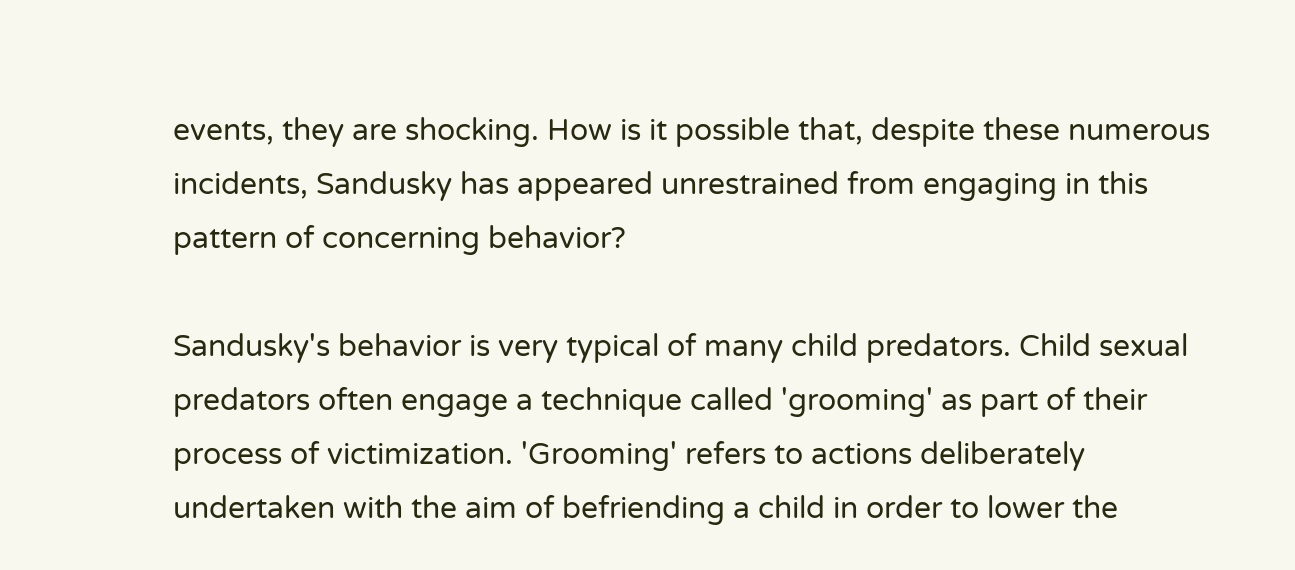events, they are shocking. How is it possible that, despite these numerous incidents, Sandusky has appeared unrestrained from engaging in this pattern of concerning behavior?

Sandusky's behavior is very typical of many child predators. Child sexual predators often engage a technique called 'grooming' as part of their process of victimization. 'Grooming' refers to actions deliberately undertaken with the aim of befriending a child in order to lower the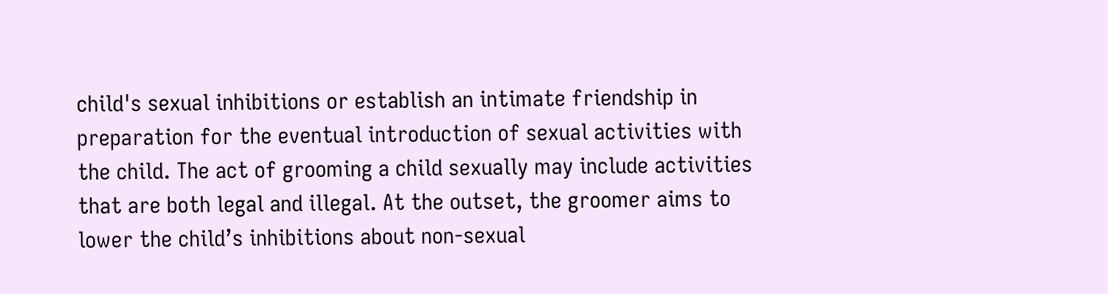child's sexual inhibitions or establish an intimate friendship in preparation for the eventual introduction of sexual activities with the child. The act of grooming a child sexually may include activities that are both legal and illegal. At the outset, the groomer aims to lower the child’s inhibitions about non-sexual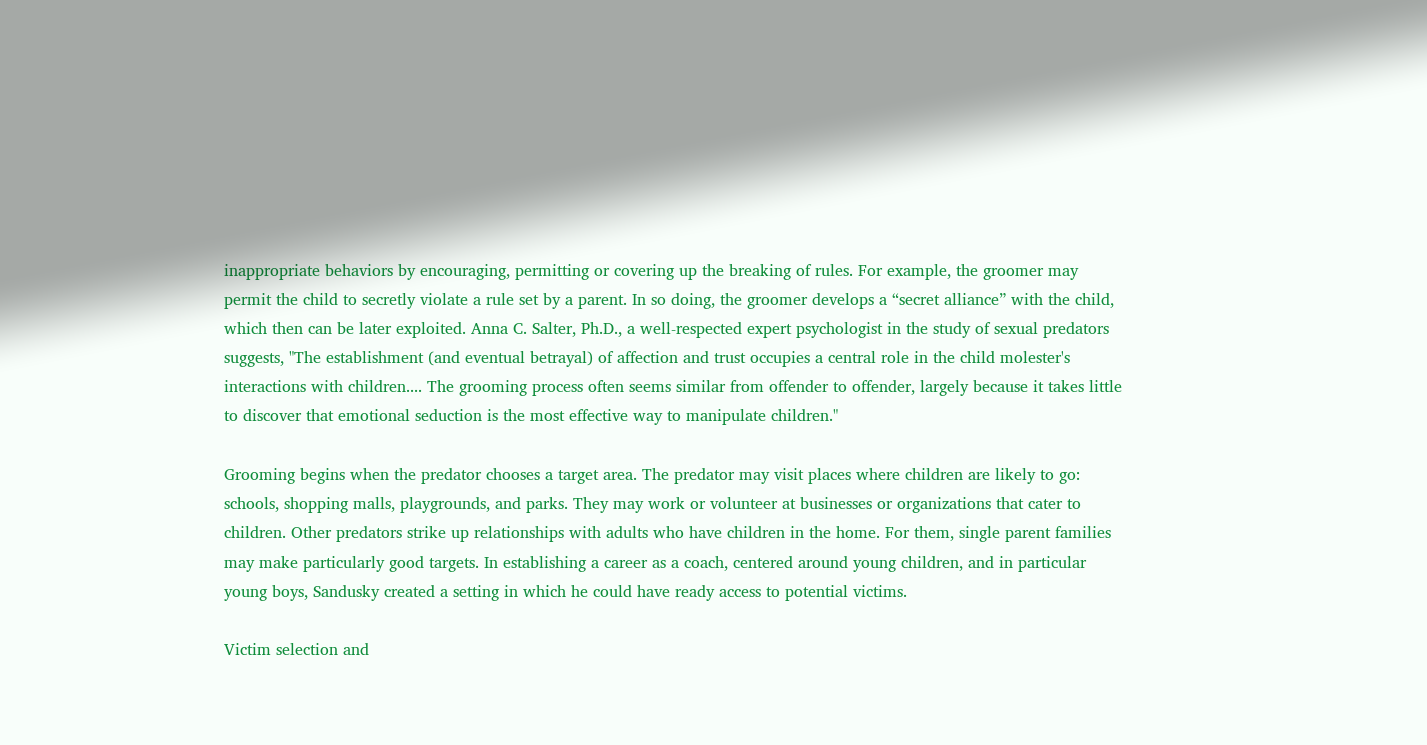inappropriate behaviors by encouraging, permitting or covering up the breaking of rules. For example, the groomer may permit the child to secretly violate a rule set by a parent. In so doing, the groomer develops a “secret alliance” with the child, which then can be later exploited. Anna C. Salter, Ph.D., a well-respected expert psychologist in the study of sexual predators suggests, "The establishment (and eventual betrayal) of affection and trust occupies a central role in the child molester's interactions with children.... The grooming process often seems similar from offender to offender, largely because it takes little to discover that emotional seduction is the most effective way to manipulate children."

Grooming begins when the predator chooses a target area. The predator may visit places where children are likely to go: schools, shopping malls, playgrounds, and parks. They may work or volunteer at businesses or organizations that cater to children. Other predators strike up relationships with adults who have children in the home. For them, single parent families may make particularly good targets. In establishing a career as a coach, centered around young children, and in particular young boys, Sandusky created a setting in which he could have ready access to potential victims.

Victim selection and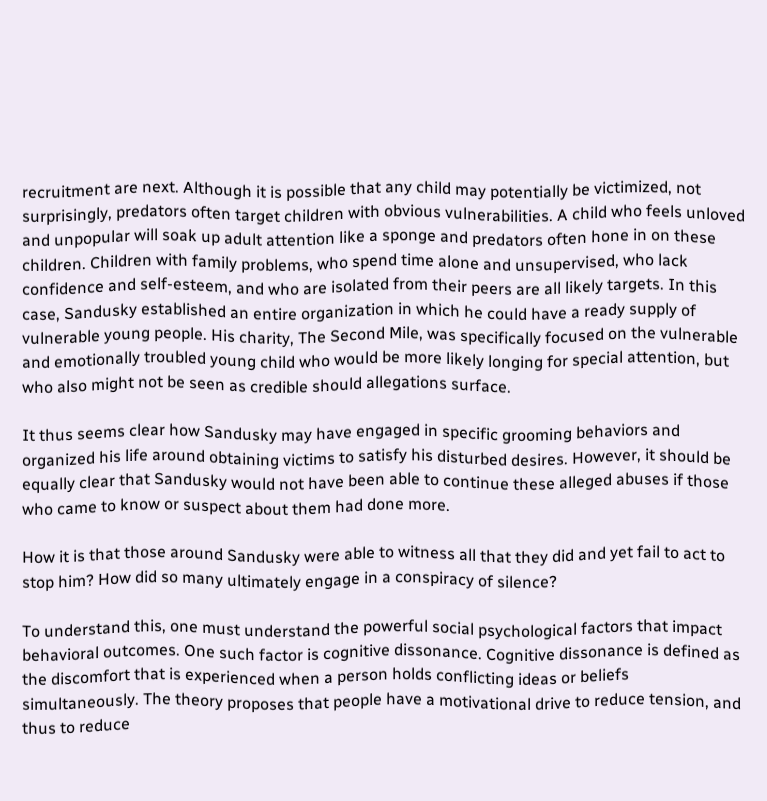recruitment are next. Although it is possible that any child may potentially be victimized, not surprisingly, predators often target children with obvious vulnerabilities. A child who feels unloved and unpopular will soak up adult attention like a sponge and predators often hone in on these children. Children with family problems, who spend time alone and unsupervised, who lack confidence and self-esteem, and who are isolated from their peers are all likely targets. In this case, Sandusky established an entire organization in which he could have a ready supply of vulnerable young people. His charity, The Second Mile, was specifically focused on the vulnerable and emotionally troubled young child who would be more likely longing for special attention, but who also might not be seen as credible should allegations surface.

It thus seems clear how Sandusky may have engaged in specific grooming behaviors and organized his life around obtaining victims to satisfy his disturbed desires. However, it should be equally clear that Sandusky would not have been able to continue these alleged abuses if those who came to know or suspect about them had done more.

How it is that those around Sandusky were able to witness all that they did and yet fail to act to stop him? How did so many ultimately engage in a conspiracy of silence?

To understand this, one must understand the powerful social psychological factors that impact behavioral outcomes. One such factor is cognitive dissonance. Cognitive dissonance is defined as the discomfort that is experienced when a person holds conflicting ideas or beliefs simultaneously. The theory proposes that people have a motivational drive to reduce tension, and thus to reduce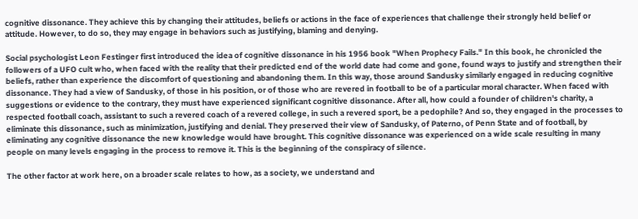cognitive dissonance. They achieve this by changing their attitudes, beliefs or actions in the face of experiences that challenge their strongly held belief or attitude. However, to do so, they may engage in behaviors such as justifying, blaming and denying.

Social psychologist Leon Festinger first introduced the idea of cognitive dissonance in his 1956 book "When Prophecy Fails." In this book, he chronicled the followers of a UFO cult who, when faced with the reality that their predicted end of the world date had come and gone, found ways to justify and strengthen their beliefs, rather than experience the discomfort of questioning and abandoning them. In this way, those around Sandusky similarly engaged in reducing cognitive dissonance. They had a view of Sandusky, of those in his position, or of those who are revered in football to be of a particular moral character. When faced with suggestions or evidence to the contrary, they must have experienced significant cognitive dissonance. After all, how could a founder of children's charity, a respected football coach, assistant to such a revered coach of a revered college, in such a revered sport, be a pedophile? And so, they engaged in the processes to eliminate this dissonance, such as minimization, justifying and denial. They preserved their view of Sandusky, of Paterno, of Penn State and of football, by eliminating any cognitive dissonance the new knowledge would have brought. This cognitive dissonance was experienced on a wide scale resulting in many people on many levels engaging in the process to remove it. This is the beginning of the conspiracy of silence.

The other factor at work here, on a broader scale relates to how, as a society, we understand and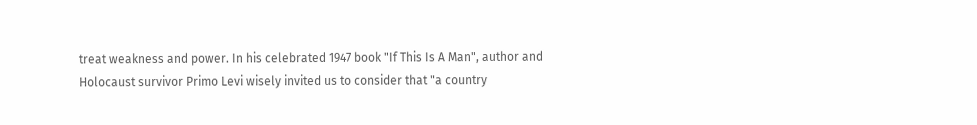treat weakness and power. In his celebrated 1947 book "If This Is A Man", author and Holocaust survivor Primo Levi wisely invited us to consider that "a country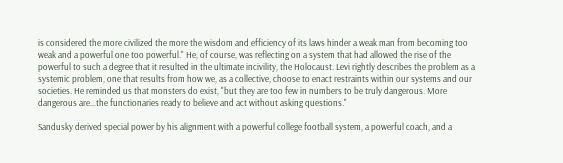is considered the more civilized the more the wisdom and efficiency of its laws hinder a weak man from becoming too weak and a powerful one too powerful." He, of course, was reflecting on a system that had allowed the rise of the powerful to such a degree that it resulted in the ultimate incivility, the Holocaust. Levi rightly describes the problem as a systemic problem, one that results from how we, as a collective, choose to enact restraints within our systems and our societies. He reminded us that monsters do exist, "but they are too few in numbers to be truly dangerous. More dangerous are…the functionaries ready to believe and act without asking questions."

Sandusky derived special power by his alignment with a powerful college football system, a powerful coach, and a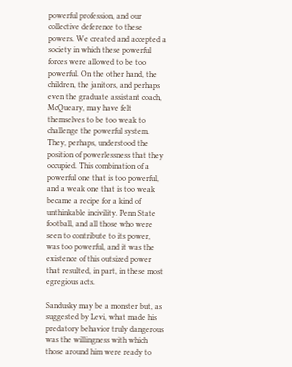powerful profession, and our collective deference to these powers. We created and accepted a society in which these powerful forces were allowed to be too powerful. On the other hand, the children, the janitors, and perhaps even the graduate assistant coach, McQueary, may have felt themselves to be too weak to challenge the powerful system. They, perhaps, understood the position of powerlessness that they occupied. This combination of a powerful one that is too powerful, and a weak one that is too weak became a recipe for a kind of unthinkable incivility. Penn State football, and all those who were seen to contribute to its power, was too powerful, and it was the existence of this outsized power that resulted, in part, in these most egregious acts.

Sandusky may be a monster but, as suggested by Levi, what made his predatory behavior truly dangerous was the willingness with which those around him were ready to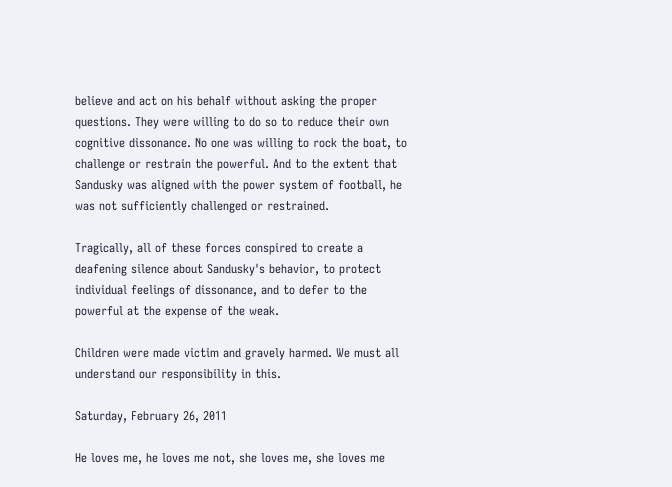believe and act on his behalf without asking the proper questions. They were willing to do so to reduce their own cognitive dissonance. No one was willing to rock the boat, to challenge or restrain the powerful. And to the extent that Sandusky was aligned with the power system of football, he was not sufficiently challenged or restrained.

Tragically, all of these forces conspired to create a deafening silence about Sandusky's behavior, to protect individual feelings of dissonance, and to defer to the powerful at the expense of the weak.

Children were made victim and gravely harmed. We must all understand our responsibility in this.

Saturday, February 26, 2011

He loves me, he loves me not, she loves me, she loves me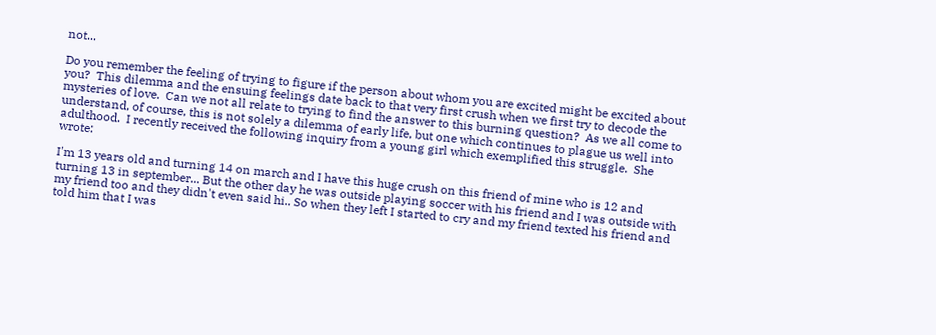not...

Do you remember the feeling of trying to figure if the person about whom you are excited might be excited about you?  This dilemma and the ensuing feelings date back to that very first crush when we first try to decode the mysteries of love.  Can we not all relate to trying to find the answer to this burning question?  As we all come to understand, of course, this is not solely a dilemma of early life, but one which continues to plague us well into adulthood.  I recently received the following inquiry from a young girl which exemplified this struggle.  She wrote:

I'm 13 years old and turning 14 on march and I have this huge crush on this friend of mine who is 12 and turning 13 in september... But the other day he was outside playing soccer with his friend and I was outside with my friend too and they didn't even said hi.. So when they left I started to cry and my friend texted his friend and told him that I was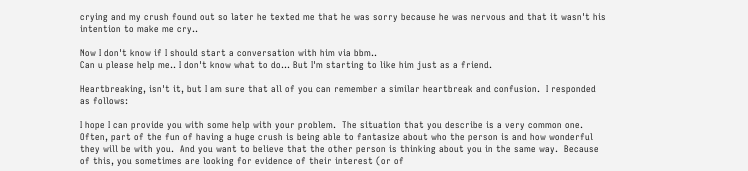crying and my crush found out so later he texted me that he was sorry because he was nervous and that it wasn't his intention to make me cry..

Now I don't know if I should start a conversation with him via bbm..
Can u please help me.. I don't know what to do... But I'm starting to like him just as a friend.

Heartbreaking, isn't it, but I am sure that all of you can remember a similar heartbreak and confusion.  I responded as follows:

I hope I can provide you with some help with your problem.  The situation that you describe is a very common one.  Often, part of the fun of having a huge crush is being able to fantasize about who the person is and how wonderful they will be with you.  And you want to believe that the other person is thinking about you in the same way.  Because of this, you sometimes are looking for evidence of their interest (or of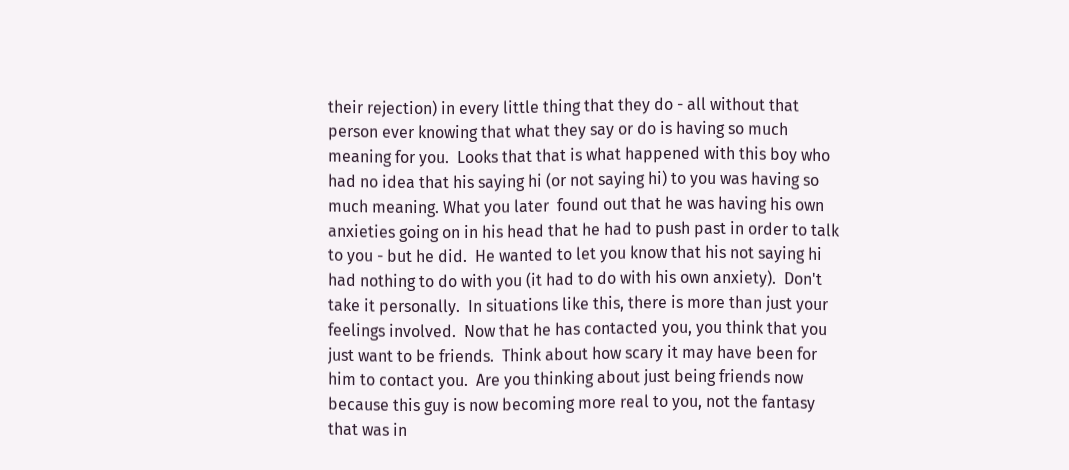their rejection) in every little thing that they do - all without that person ever knowing that what they say or do is having so much meaning for you.  Looks that that is what happened with this boy who had no idea that his saying hi (or not saying hi) to you was having so much meaning. What you later  found out that he was having his own anxieties going on in his head that he had to push past in order to talk to you - but he did.  He wanted to let you know that his not saying hi had nothing to do with you (it had to do with his own anxiety).  Don't take it personally.  In situations like this, there is more than just your feelings involved.  Now that he has contacted you, you think that you just want to be friends.  Think about how scary it may have been for him to contact you.  Are you thinking about just being friends now because this guy is now becoming more real to you, not the fantasy that was in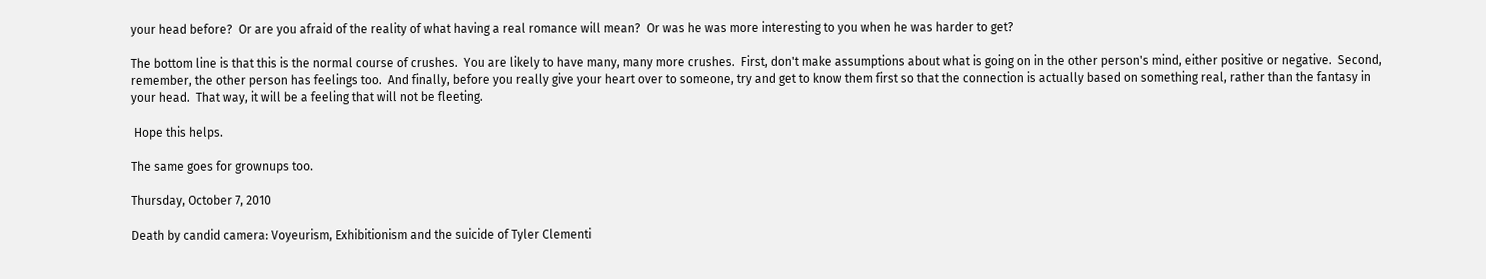your head before?  Or are you afraid of the reality of what having a real romance will mean?  Or was he was more interesting to you when he was harder to get?

The bottom line is that this is the normal course of crushes.  You are likely to have many, many more crushes.  First, don't make assumptions about what is going on in the other person's mind, either positive or negative.  Second, remember, the other person has feelings too.  And finally, before you really give your heart over to someone, try and get to know them first so that the connection is actually based on something real, rather than the fantasy in your head.  That way, it will be a feeling that will not be fleeting.

 Hope this helps.

The same goes for grownups too.

Thursday, October 7, 2010

Death by candid camera: Voyeurism, Exhibitionism and the suicide of Tyler Clementi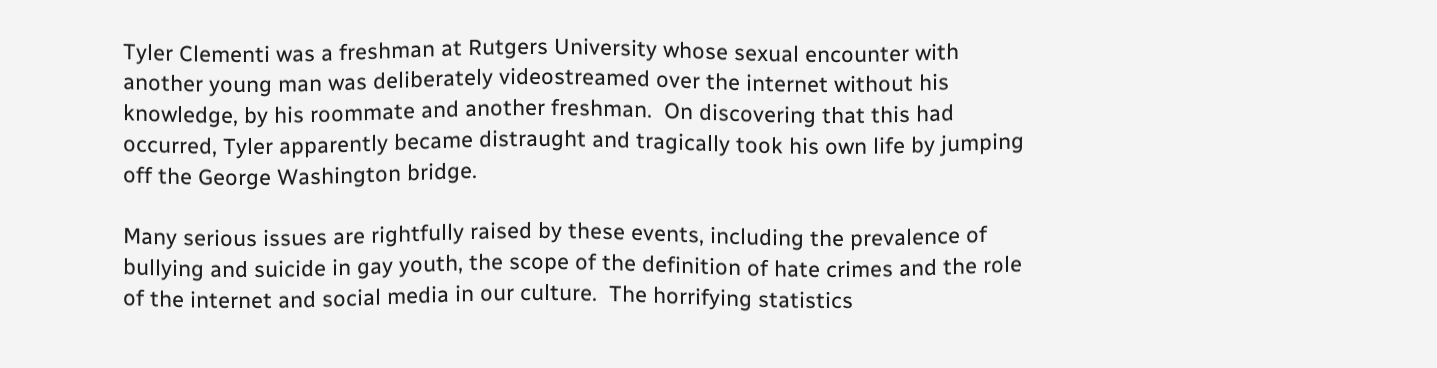Tyler Clementi was a freshman at Rutgers University whose sexual encounter with another young man was deliberately videostreamed over the internet without his knowledge, by his roommate and another freshman.  On discovering that this had occurred, Tyler apparently became distraught and tragically took his own life by jumping off the George Washington bridge.

Many serious issues are rightfully raised by these events, including the prevalence of bullying and suicide in gay youth, the scope of the definition of hate crimes and the role of the internet and social media in our culture.  The horrifying statistics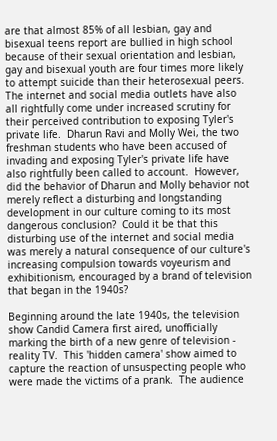are that almost 85% of all lesbian, gay and bisexual teens report are bullied in high school because of their sexual orientation and lesbian, gay and bisexual youth are four times more likely to attempt suicide than their heterosexual peers.  The internet and social media outlets have also all rightfully come under increased scrutiny for their perceived contribution to exposing Tyler's private life.  Dharun Ravi and Molly Wei, the two freshman students who have been accused of invading and exposing Tyler's private life have also rightfully been called to account.  However, did the behavior of Dharun and Molly behavior not merely reflect a disturbing and longstanding development in our culture coming to its most dangerous conclusion?  Could it be that this disturbing use of the internet and social media was merely a natural consequence of our culture's increasing compulsion towards voyeurism and exhibitionism, encouraged by a brand of television that began in the 1940s?

Beginning around the late 1940s, the television show Candid Camera first aired, unofficially marking the birth of a new genre of television - reality TV.  This 'hidden camera' show aimed to capture the reaction of unsuspecting people who were made the victims of a prank.  The audience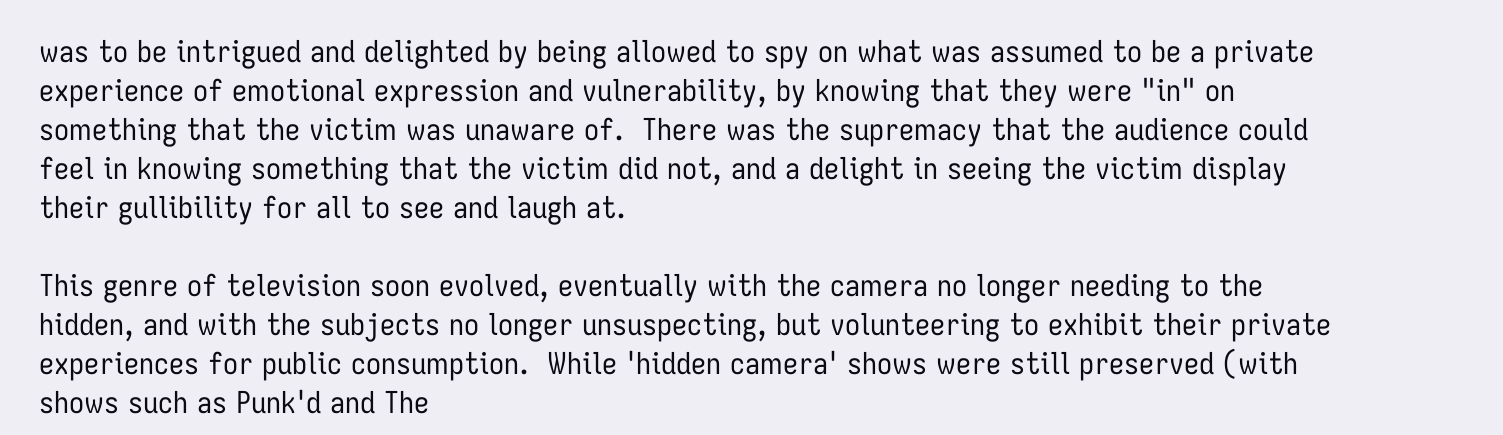was to be intrigued and delighted by being allowed to spy on what was assumed to be a private experience of emotional expression and vulnerability, by knowing that they were "in" on something that the victim was unaware of.  There was the supremacy that the audience could feel in knowing something that the victim did not, and a delight in seeing the victim display their gullibility for all to see and laugh at.

This genre of television soon evolved, eventually with the camera no longer needing to the hidden, and with the subjects no longer unsuspecting, but volunteering to exhibit their private experiences for public consumption.  While 'hidden camera' shows were still preserved (with shows such as Punk'd and The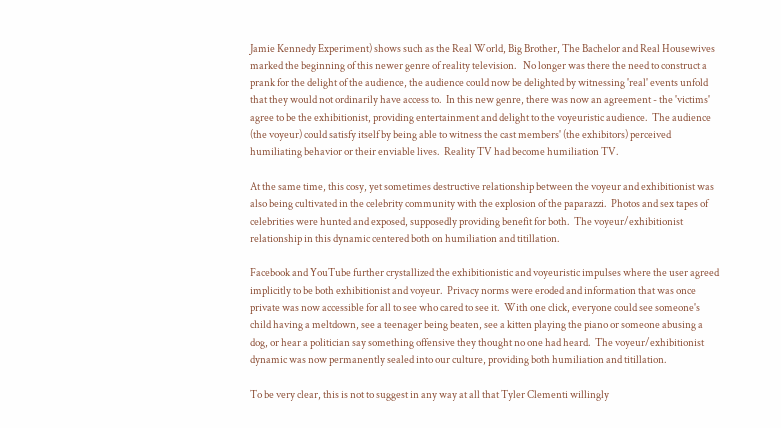Jamie Kennedy Experiment) shows such as the Real World, Big Brother, The Bachelor and Real Housewives marked the beginning of this newer genre of reality television.   No longer was there the need to construct a prank for the delight of the audience, the audience could now be delighted by witnessing 'real' events unfold that they would not ordinarily have access to.  In this new genre, there was now an agreement - the 'victims' agree to be the exhibitionist, providing entertainment and delight to the voyeuristic audience.  The audience (the voyeur) could satisfy itself by being able to witness the cast members' (the exhibitors) perceived humiliating behavior or their enviable lives.  Reality TV had become humiliation TV.

At the same time, this cosy, yet sometimes destructive relationship between the voyeur and exhibitionist was also being cultivated in the celebrity community with the explosion of the paparazzi.  Photos and sex tapes of celebrities were hunted and exposed, supposedly providing benefit for both.  The voyeur/exhibitionist relationship in this dynamic centered both on humiliation and titillation.

Facebook and YouTube further crystallized the exhibitionistic and voyeuristic impulses where the user agreed implicitly to be both exhibitionist and voyeur.  Privacy norms were eroded and information that was once private was now accessible for all to see who cared to see it.  With one click, everyone could see someone's child having a meltdown, see a teenager being beaten, see a kitten playing the piano or someone abusing a dog, or hear a politician say something offensive they thought no one had heard.  The voyeur/exhibitionist dynamic was now permanently sealed into our culture, providing both humiliation and titillation.

To be very clear, this is not to suggest in any way at all that Tyler Clementi willingly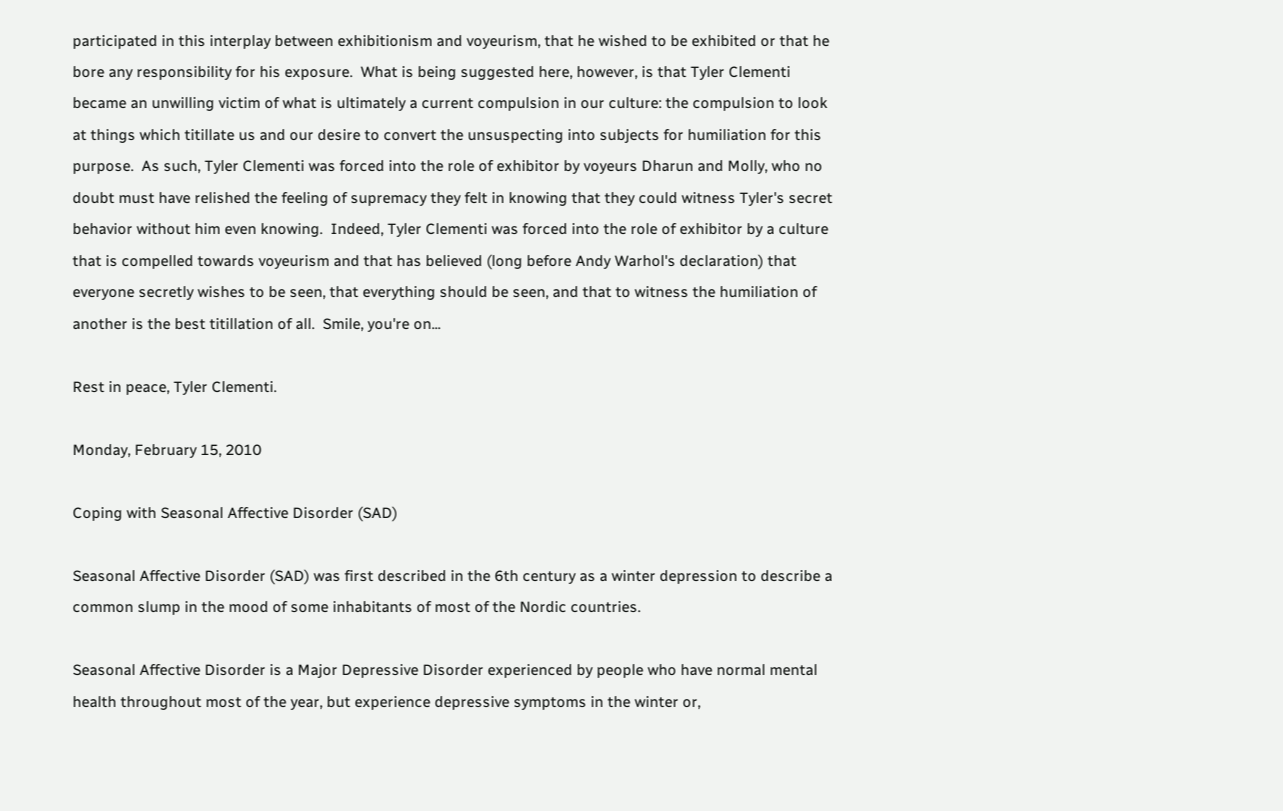participated in this interplay between exhibitionism and voyeurism, that he wished to be exhibited or that he bore any responsibility for his exposure.  What is being suggested here, however, is that Tyler Clementi became an unwilling victim of what is ultimately a current compulsion in our culture: the compulsion to look at things which titillate us and our desire to convert the unsuspecting into subjects for humiliation for this purpose.  As such, Tyler Clementi was forced into the role of exhibitor by voyeurs Dharun and Molly, who no doubt must have relished the feeling of supremacy they felt in knowing that they could witness Tyler's secret behavior without him even knowing.  Indeed, Tyler Clementi was forced into the role of exhibitor by a culture that is compelled towards voyeurism and that has believed (long before Andy Warhol's declaration) that everyone secretly wishes to be seen, that everything should be seen, and that to witness the humiliation of another is the best titillation of all.  Smile, you're on...

Rest in peace, Tyler Clementi.

Monday, February 15, 2010

Coping with Seasonal Affective Disorder (SAD)

Seasonal Affective Disorder (SAD) was first described in the 6th century as a winter depression to describe a common slump in the mood of some inhabitants of most of the Nordic countries.

Seasonal Affective Disorder is a Major Depressive Disorder experienced by people who have normal mental health throughout most of the year, but experience depressive symptoms in the winter or,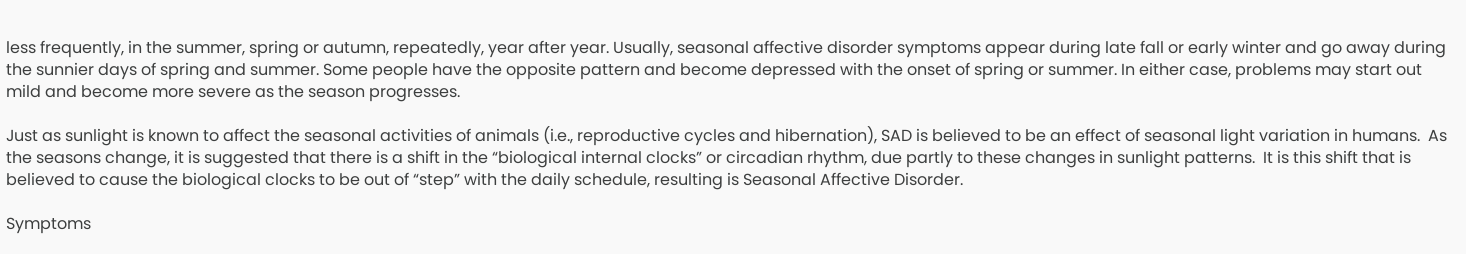less frequently, in the summer, spring or autumn, repeatedly, year after year. Usually, seasonal affective disorder symptoms appear during late fall or early winter and go away during the sunnier days of spring and summer. Some people have the opposite pattern and become depressed with the onset of spring or summer. In either case, problems may start out mild and become more severe as the season progresses.

Just as sunlight is known to affect the seasonal activities of animals (i.e., reproductive cycles and hibernation), SAD is believed to be an effect of seasonal light variation in humans.  As the seasons change, it is suggested that there is a shift in the “biological internal clocks” or circadian rhythm, due partly to these changes in sunlight patterns.  It is this shift that is believed to cause the biological clocks to be out of “step” with the daily schedule, resulting is Seasonal Affective Disorder.

Symptoms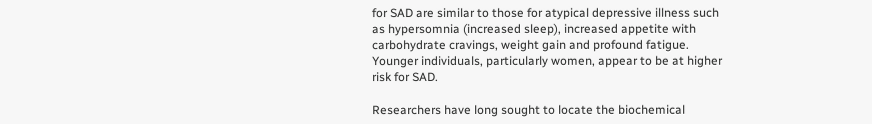for SAD are similar to those for atypical depressive illness such as hypersomnia (increased sleep), increased appetite with carbohydrate cravings, weight gain and profound fatigue.  Younger individuals, particularly women, appear to be at higher risk for SAD.

Researchers have long sought to locate the biochemical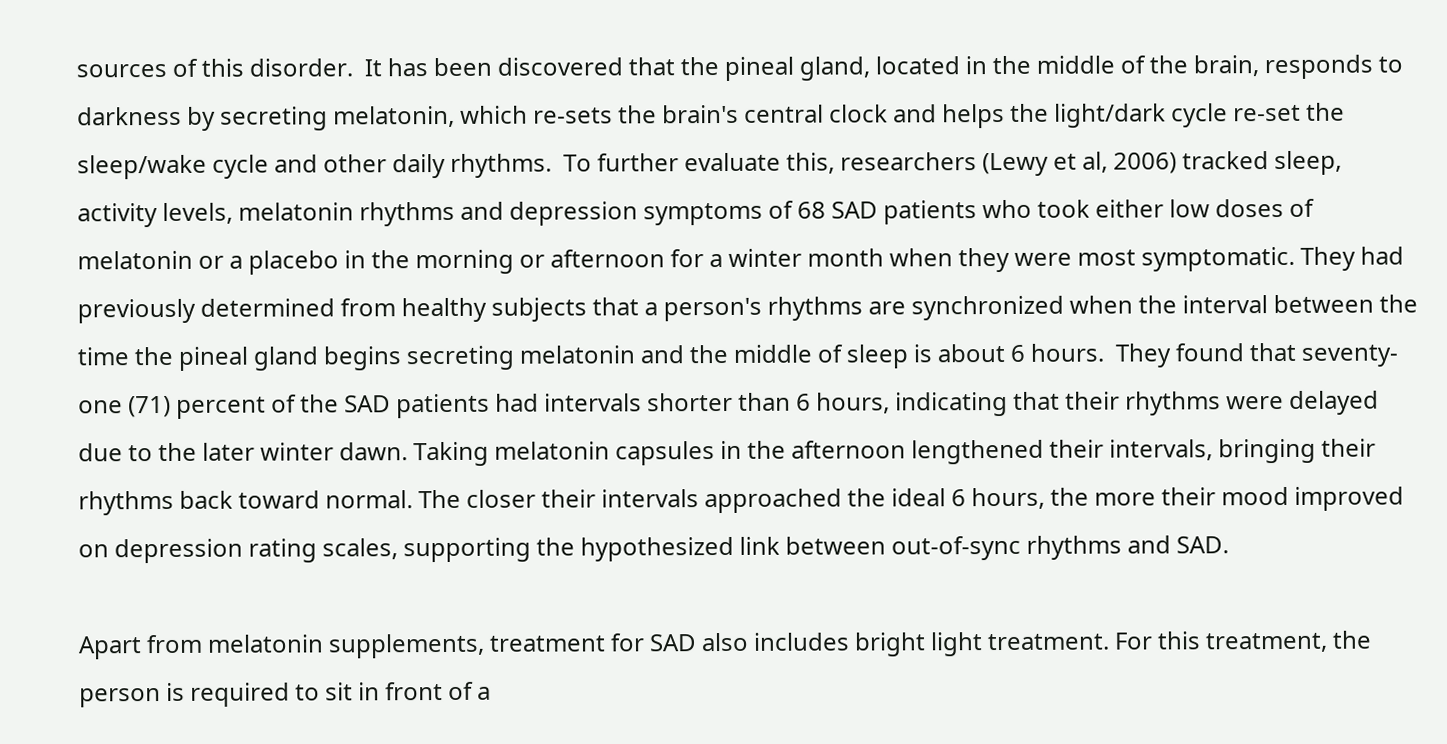sources of this disorder.  It has been discovered that the pineal gland, located in the middle of the brain, responds to darkness by secreting melatonin, which re-sets the brain's central clock and helps the light/dark cycle re-set the sleep/wake cycle and other daily rhythms.  To further evaluate this, researchers (Lewy et al, 2006) tracked sleep, activity levels, melatonin rhythms and depression symptoms of 68 SAD patients who took either low doses of melatonin or a placebo in the morning or afternoon for a winter month when they were most symptomatic. They had previously determined from healthy subjects that a person's rhythms are synchronized when the interval between the time the pineal gland begins secreting melatonin and the middle of sleep is about 6 hours.  They found that seventy-one (71) percent of the SAD patients had intervals shorter than 6 hours, indicating that their rhythms were delayed due to the later winter dawn. Taking melatonin capsules in the afternoon lengthened their intervals, bringing their rhythms back toward normal. The closer their intervals approached the ideal 6 hours, the more their mood improved on depression rating scales, supporting the hypothesized link between out-of-sync rhythms and SAD.

Apart from melatonin supplements, treatment for SAD also includes bright light treatment. For this treatment, the person is required to sit in front of a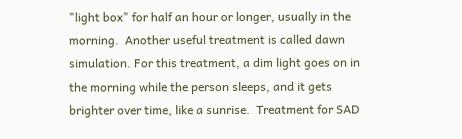"light box" for half an hour or longer, usually in the morning.  Another useful treatment is called dawn simulation. For this treatment, a dim light goes on in the morning while the person sleeps, and it gets brighter over time, like a sunrise.  Treatment for SAD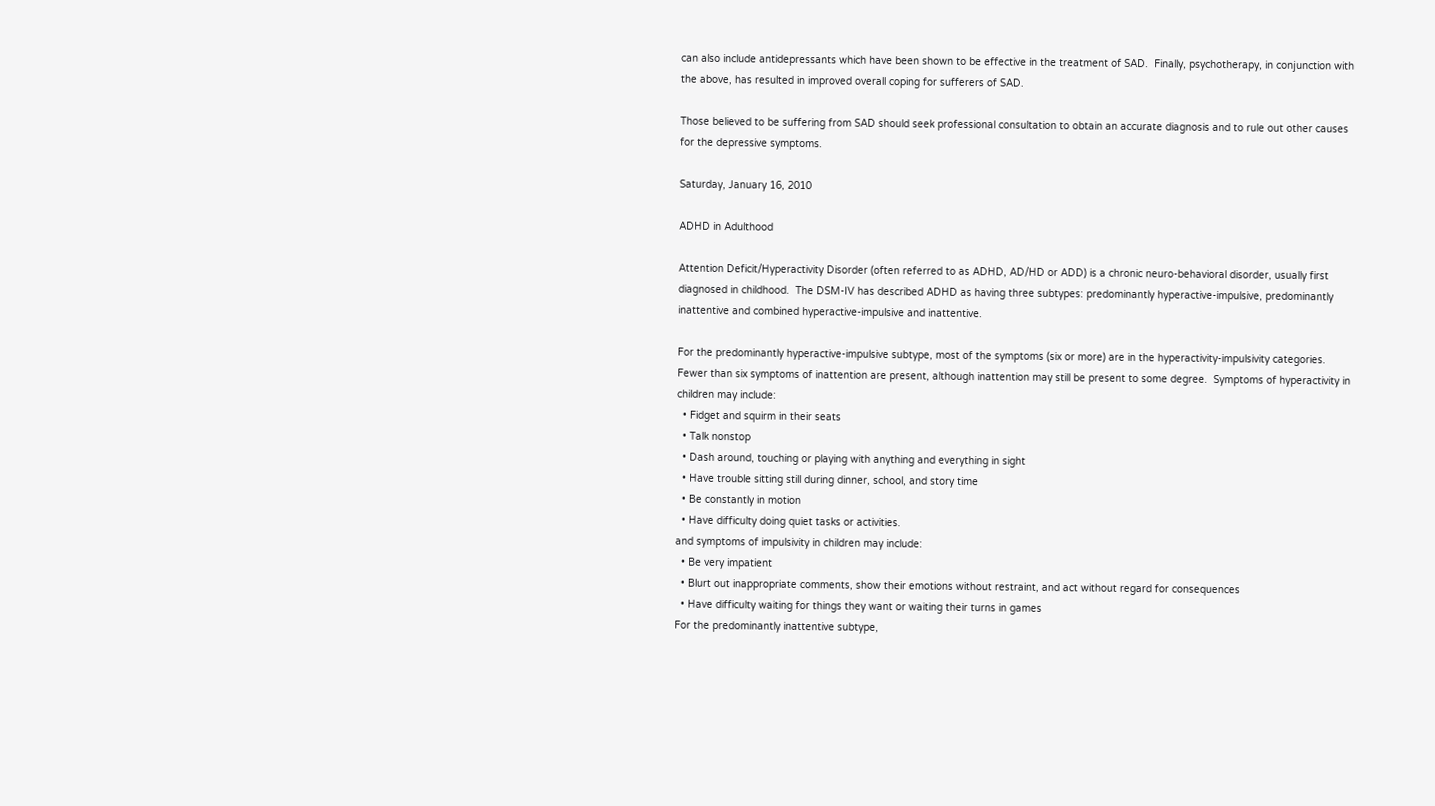can also include antidepressants which have been shown to be effective in the treatment of SAD.  Finally, psychotherapy, in conjunction with the above, has resulted in improved overall coping for sufferers of SAD.

Those believed to be suffering from SAD should seek professional consultation to obtain an accurate diagnosis and to rule out other causes for the depressive symptoms.

Saturday, January 16, 2010

ADHD in Adulthood

Attention Deficit/Hyperactivity Disorder (often referred to as ADHD, AD/HD or ADD) is a chronic neuro-behavioral disorder, usually first diagnosed in childhood.  The DSM-IV has described ADHD as having three subtypes: predominantly hyperactive-impulsive, predominantly inattentive and combined hyperactive-impulsive and inattentive.

For the predominantly hyperactive-impulsive subtype, most of the symptoms (six or more) are in the hyperactivity-impulsivity categories.  Fewer than six symptoms of inattention are present, although inattention may still be present to some degree.  Symptoms of hyperactivity in children may include:
  • Fidget and squirm in their seats
  • Talk nonstop
  • Dash around, touching or playing with anything and everything in sight
  • Have trouble sitting still during dinner, school, and story time
  • Be constantly in motion
  • Have difficulty doing quiet tasks or activities.
and symptoms of impulsivity in children may include:
  • Be very impatient
  • Blurt out inappropriate comments, show their emotions without restraint, and act without regard for consequences
  • Have difficulty waiting for things they want or waiting their turns in games
For the predominantly inattentive subtype,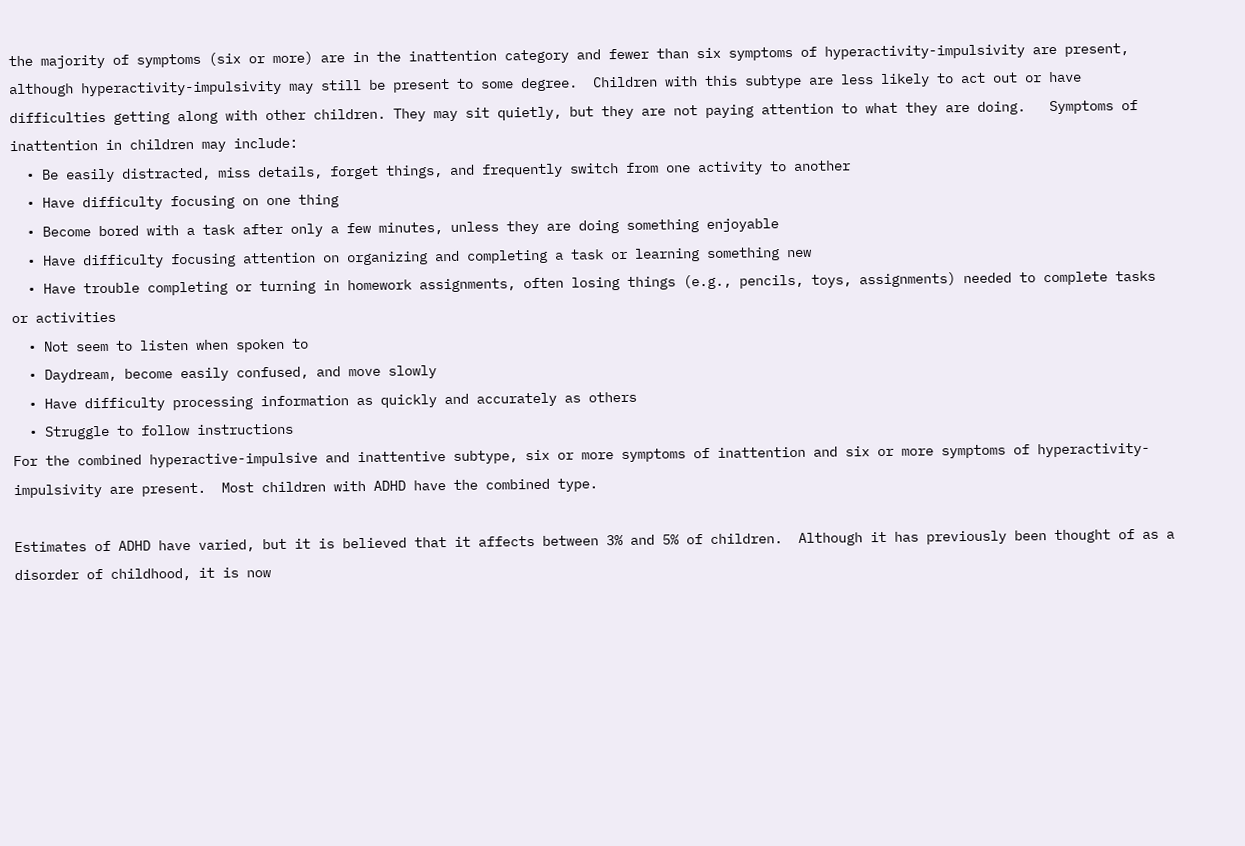the majority of symptoms (six or more) are in the inattention category and fewer than six symptoms of hyperactivity-impulsivity are present, although hyperactivity-impulsivity may still be present to some degree.  Children with this subtype are less likely to act out or have difficulties getting along with other children. They may sit quietly, but they are not paying attention to what they are doing.   Symptoms of inattention in children may include:
  • Be easily distracted, miss details, forget things, and frequently switch from one activity to another
  • Have difficulty focusing on one thing
  • Become bored with a task after only a few minutes, unless they are doing something enjoyable
  • Have difficulty focusing attention on organizing and completing a task or learning something new
  • Have trouble completing or turning in homework assignments, often losing things (e.g., pencils, toys, assignments) needed to complete tasks or activities
  • Not seem to listen when spoken to
  • Daydream, become easily confused, and move slowly
  • Have difficulty processing information as quickly and accurately as others
  • Struggle to follow instructions
For the combined hyperactive-impulsive and inattentive subtype, six or more symptoms of inattention and six or more symptoms of hyperactivity-impulsivity are present.  Most children with ADHD have the combined type.

Estimates of ADHD have varied, but it is believed that it affects between 3% and 5% of children.  Although it has previously been thought of as a disorder of childhood, it is now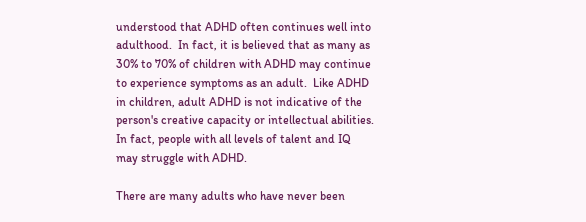understood that ADHD often continues well into adulthood.  In fact, it is believed that as many as 30% to 70% of children with ADHD may continue to experience symptoms as an adult.  Like ADHD in children, adult ADHD is not indicative of the person's creative capacity or intellectual abilities.  In fact, people with all levels of talent and IQ may struggle with ADHD.

There are many adults who have never been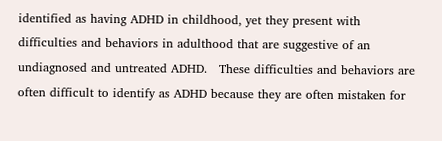identified as having ADHD in childhood, yet they present with difficulties and behaviors in adulthood that are suggestive of an undiagnosed and untreated ADHD.   These difficulties and behaviors are often difficult to identify as ADHD because they are often mistaken for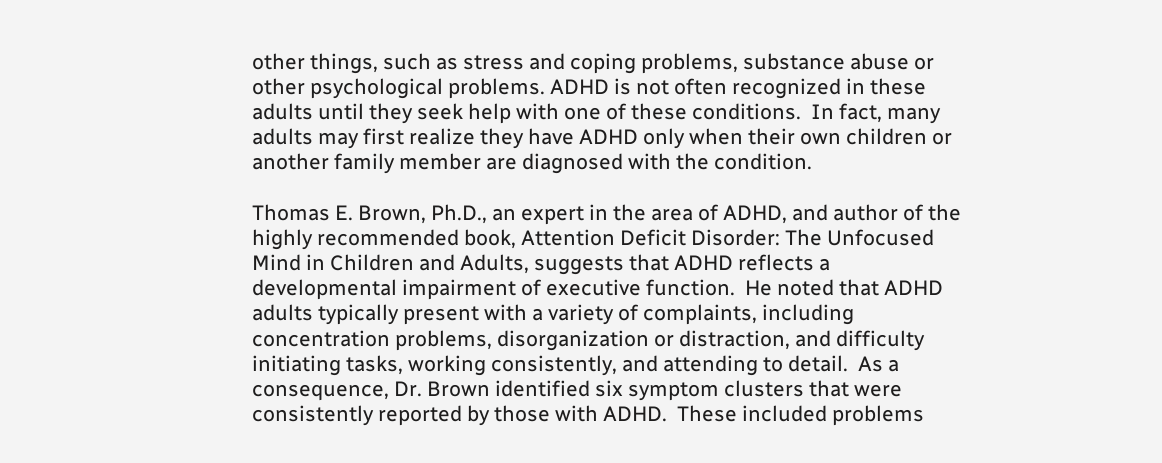other things, such as stress and coping problems, substance abuse or other psychological problems. ADHD is not often recognized in these adults until they seek help with one of these conditions.  In fact, many adults may first realize they have ADHD only when their own children or another family member are diagnosed with the condition.

Thomas E. Brown, Ph.D., an expert in the area of ADHD, and author of the highly recommended book, Attention Deficit Disorder: The Unfocused Mind in Children and Adults, suggests that ADHD reflects a developmental impairment of executive function.  He noted that ADHD adults typically present with a variety of complaints, including concentration problems, disorganization or distraction, and difficulty initiating tasks, working consistently, and attending to detail.  As a consequence, Dr. Brown identified six symptom clusters that were consistently reported by those with ADHD.  These included problems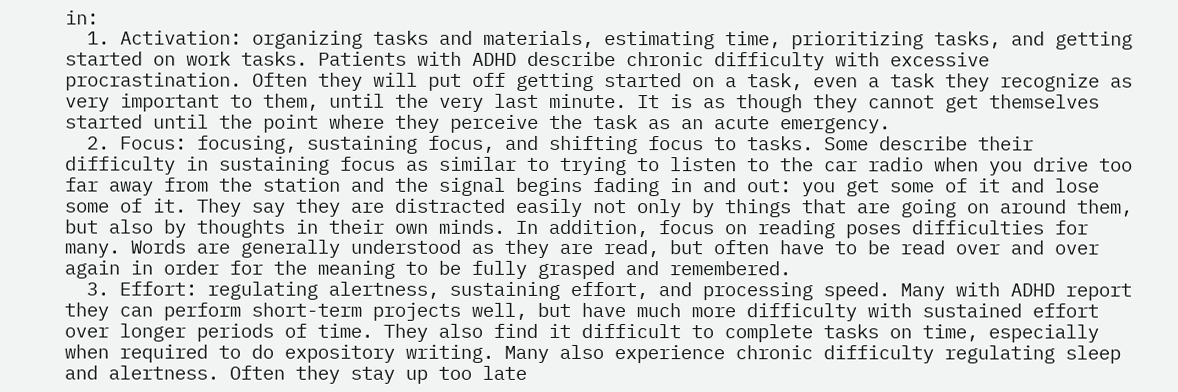in:
  1. Activation: organizing tasks and materials, estimating time, prioritizing tasks, and getting started on work tasks. Patients with ADHD describe chronic difficulty with excessive procrastination. Often they will put off getting started on a task, even a task they recognize as very important to them, until the very last minute. It is as though they cannot get themselves started until the point where they perceive the task as an acute emergency.
  2. Focus: focusing, sustaining focus, and shifting focus to tasks. Some describe their difficulty in sustaining focus as similar to trying to listen to the car radio when you drive too far away from the station and the signal begins fading in and out: you get some of it and lose some of it. They say they are distracted easily not only by things that are going on around them, but also by thoughts in their own minds. In addition, focus on reading poses difficulties for many. Words are generally understood as they are read, but often have to be read over and over again in order for the meaning to be fully grasped and remembered.
  3. Effort: regulating alertness, sustaining effort, and processing speed. Many with ADHD report they can perform short-term projects well, but have much more difficulty with sustained effort over longer periods of time. They also find it difficult to complete tasks on time, especially when required to do expository writing. Many also experience chronic difficulty regulating sleep and alertness. Often they stay up too late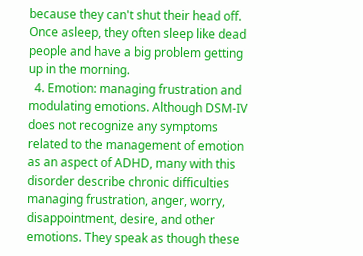because they can't shut their head off. Once asleep, they often sleep like dead people and have a big problem getting up in the morning.
  4. Emotion: managing frustration and modulating emotions. Although DSM-IV does not recognize any symptoms related to the management of emotion as an aspect of ADHD, many with this disorder describe chronic difficulties managing frustration, anger, worry, disappointment, desire, and other emotions. They speak as though these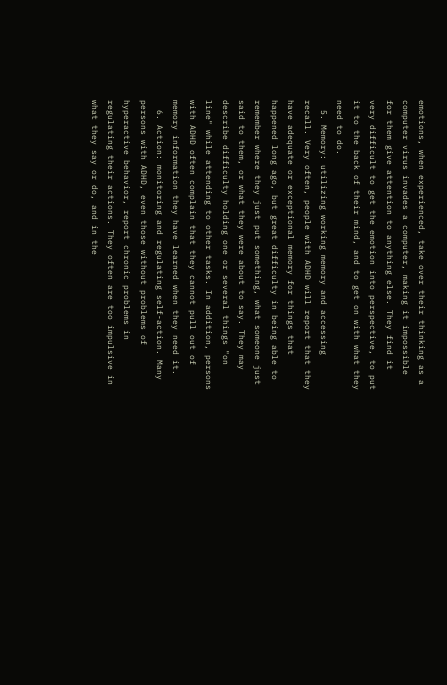emotions, when experienced, take over their thinking as a computer virus invades a computer, making it impossible for them give attention to anything else. They find it very difficult to get the emotion into perspective, to put it to the back of their mind, and to get on with what they need to do.
  5. Memory: utilizing working memory and accessing recall. Very often, people with ADHD will report that they have adequate or exceptional memory for things that happened long ago, but great difficulty in being able to remember where they just put something, what someone just said to them, or what they were about to say. They may describe difficulty holding one or several things "on line" while attending to other tasks. In addition, persons with ADHD often complain that they cannot pull out of memory information they have learned when they need it.
  6. Action: monitoring and regulating self-action. Many persons with ADHD, even those without problems of hyperactive behavior, report chronic problems in regulating their actions. They often are too impulsive in what they say or do, and in the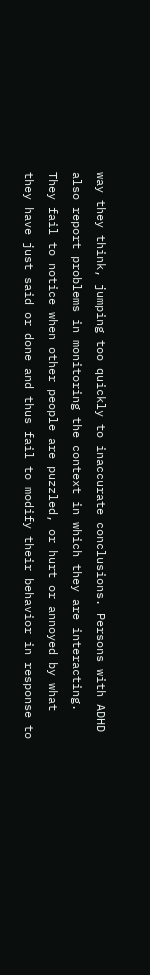way they think, jumping too quickly to inaccurate conclusions. Persons with ADHD also report problems in monitoring the context in which they are interacting. They fail to notice when other people are puzzled, or hurt or annoyed by what they have just said or done and thus fail to modify their behavior in response to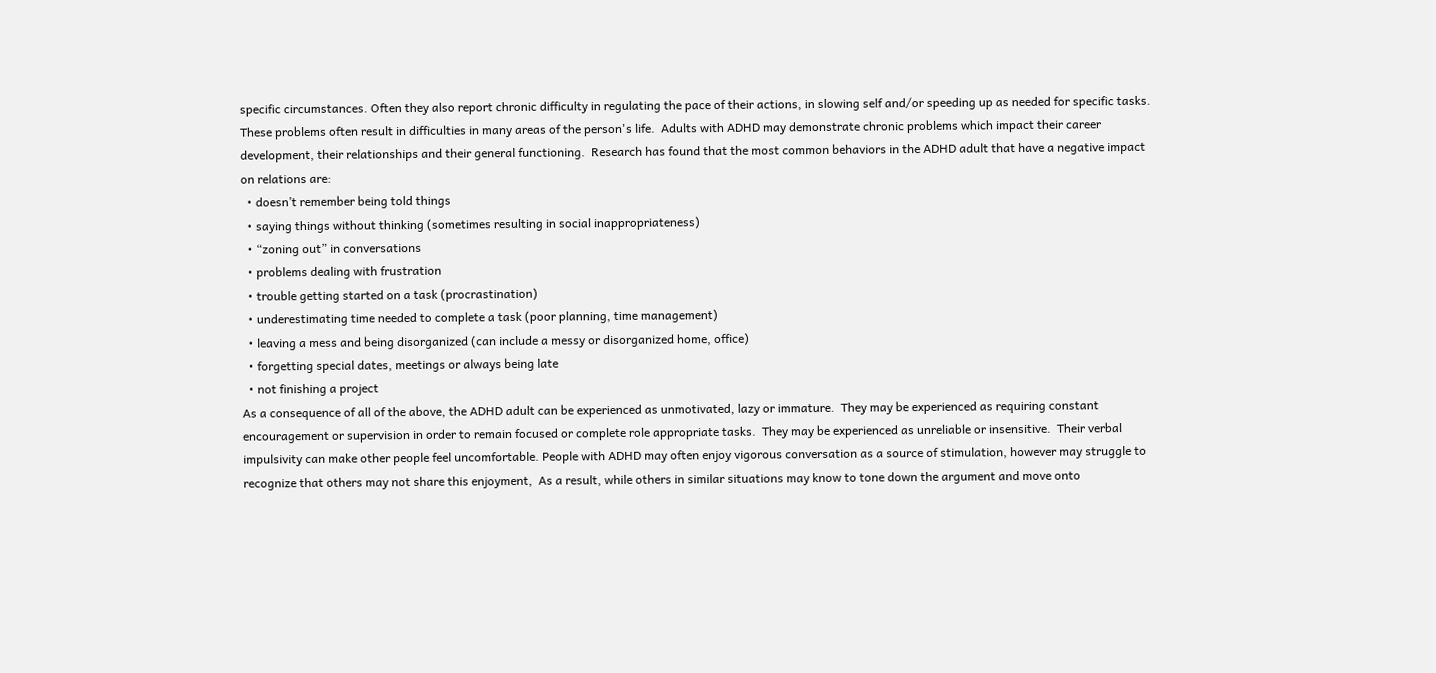specific circumstances. Often they also report chronic difficulty in regulating the pace of their actions, in slowing self and/or speeding up as needed for specific tasks.
These problems often result in difficulties in many areas of the person's life.  Adults with ADHD may demonstrate chronic problems which impact their career development, their relationships and their general functioning.  Research has found that the most common behaviors in the ADHD adult that have a negative impact on relations are:
  • doesn’t remember being told things
  • saying things without thinking (sometimes resulting in social inappropriateness)
  • “zoning out” in conversations
  • problems dealing with frustration
  • trouble getting started on a task (procrastination)
  • underestimating time needed to complete a task (poor planning, time management)
  • leaving a mess and being disorganized (can include a messy or disorganized home, office)
  • forgetting special dates, meetings or always being late
  • not finishing a project
As a consequence of all of the above, the ADHD adult can be experienced as unmotivated, lazy or immature.  They may be experienced as requiring constant encouragement or supervision in order to remain focused or complete role appropriate tasks.  They may be experienced as unreliable or insensitive.  Their verbal impulsivity can make other people feel uncomfortable. People with ADHD may often enjoy vigorous conversation as a source of stimulation, however may struggle to recognize that others may not share this enjoyment,  As a result, while others in similar situations may know to tone down the argument and move onto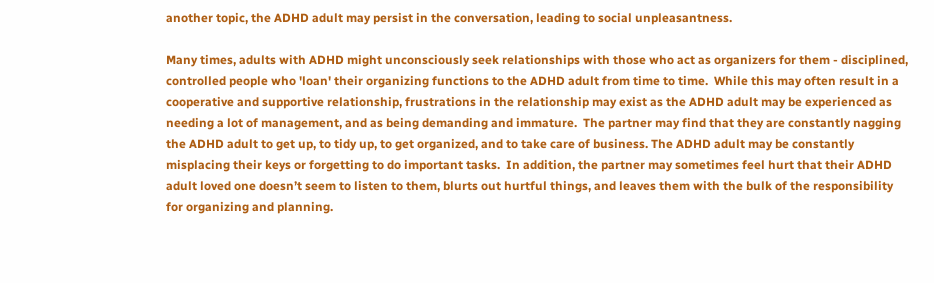another topic, the ADHD adult may persist in the conversation, leading to social unpleasantness.

Many times, adults with ADHD might unconsciously seek relationships with those who act as organizers for them - disciplined, controlled people who 'loan' their organizing functions to the ADHD adult from time to time.  While this may often result in a cooperative and supportive relationship, frustrations in the relationship may exist as the ADHD adult may be experienced as needing a lot of management, and as being demanding and immature.  The partner may find that they are constantly nagging the ADHD adult to get up, to tidy up, to get organized, and to take care of business. The ADHD adult may be constantly misplacing their keys or forgetting to do important tasks.  In addition, the partner may sometimes feel hurt that their ADHD adult loved one doesn’t seem to listen to them, blurts out hurtful things, and leaves them with the bulk of the responsibility for organizing and planning.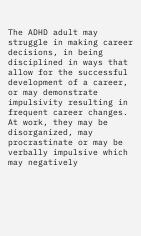The ADHD adult may struggle in making career decisions, in being disciplined in ways that allow for the successful development of a career, or may demonstrate impulsivity resulting in frequent career changes.  At work, they may be disorganized, may procrastinate or may be verbally impulsive which may negatively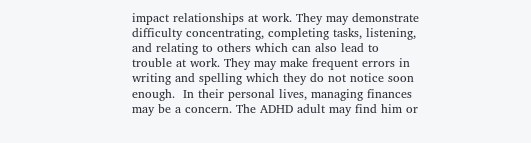impact relationships at work. They may demonstrate difficulty concentrating, completing tasks, listening, and relating to others which can also lead to trouble at work. They may make frequent errors in writing and spelling which they do not notice soon enough.  In their personal lives, managing finances may be a concern. The ADHD adult may find him or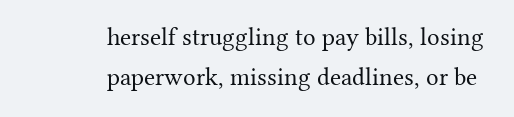herself struggling to pay bills, losing paperwork, missing deadlines, or be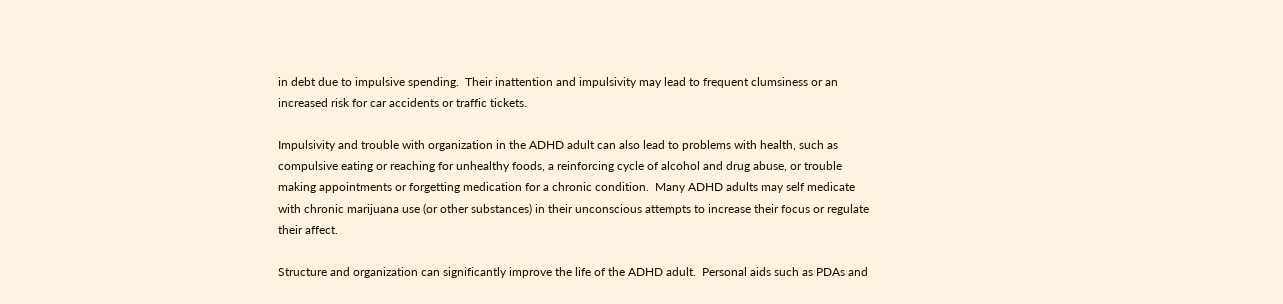in debt due to impulsive spending.  Their inattention and impulsivity may lead to frequent clumsiness or an increased risk for car accidents or traffic tickets.

Impulsivity and trouble with organization in the ADHD adult can also lead to problems with health, such as compulsive eating or reaching for unhealthy foods, a reinforcing cycle of alcohol and drug abuse, or trouble making appointments or forgetting medication for a chronic condition.  Many ADHD adults may self medicate with chronic marijuana use (or other substances) in their unconscious attempts to increase their focus or regulate their affect.

Structure and organization can significantly improve the life of the ADHD adult.  Personal aids such as PDAs and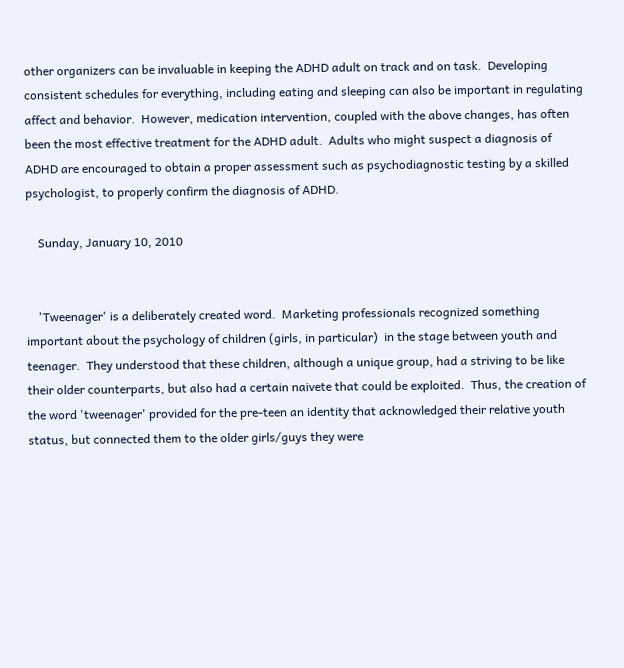other organizers can be invaluable in keeping the ADHD adult on track and on task.  Developing consistent schedules for everything, including eating and sleeping can also be important in regulating affect and behavior.  However, medication intervention, coupled with the above changes, has often been the most effective treatment for the ADHD adult.  Adults who might suspect a diagnosis of ADHD are encouraged to obtain a proper assessment such as psychodiagnostic testing by a skilled psychologist, to properly confirm the diagnosis of ADHD.

    Sunday, January 10, 2010


    'Tweenager' is a deliberately created word.  Marketing professionals recognized something important about the psychology of children (girls, in particular)  in the stage between youth and teenager.  They understood that these children, although a unique group, had a striving to be like their older counterparts, but also had a certain naivete that could be exploited.  Thus, the creation of the word 'tweenager' provided for the pre-teen an identity that acknowledged their relative youth status, but connected them to the older girls/guys they were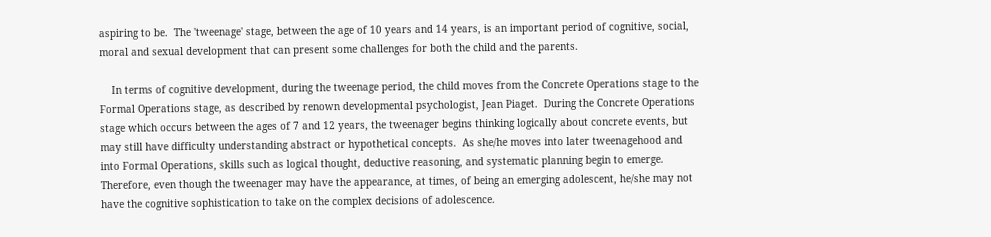aspiring to be.  The 'tweenage' stage, between the age of 10 years and 14 years, is an important period of cognitive, social, moral and sexual development that can present some challenges for both the child and the parents.

    In terms of cognitive development, during the tweenage period, the child moves from the Concrete Operations stage to the Formal Operations stage, as described by renown developmental psychologist, Jean Piaget.  During the Concrete Operations stage which occurs between the ages of 7 and 12 years, the tweenager begins thinking logically about concrete events, but may still have difficulty understanding abstract or hypothetical concepts.  As she/he moves into later tweenagehood and into Formal Operations, skills such as logical thought, deductive reasoning, and systematic planning begin to emerge.  Therefore, even though the tweenager may have the appearance, at times, of being an emerging adolescent, he/she may not have the cognitive sophistication to take on the complex decisions of adolescence.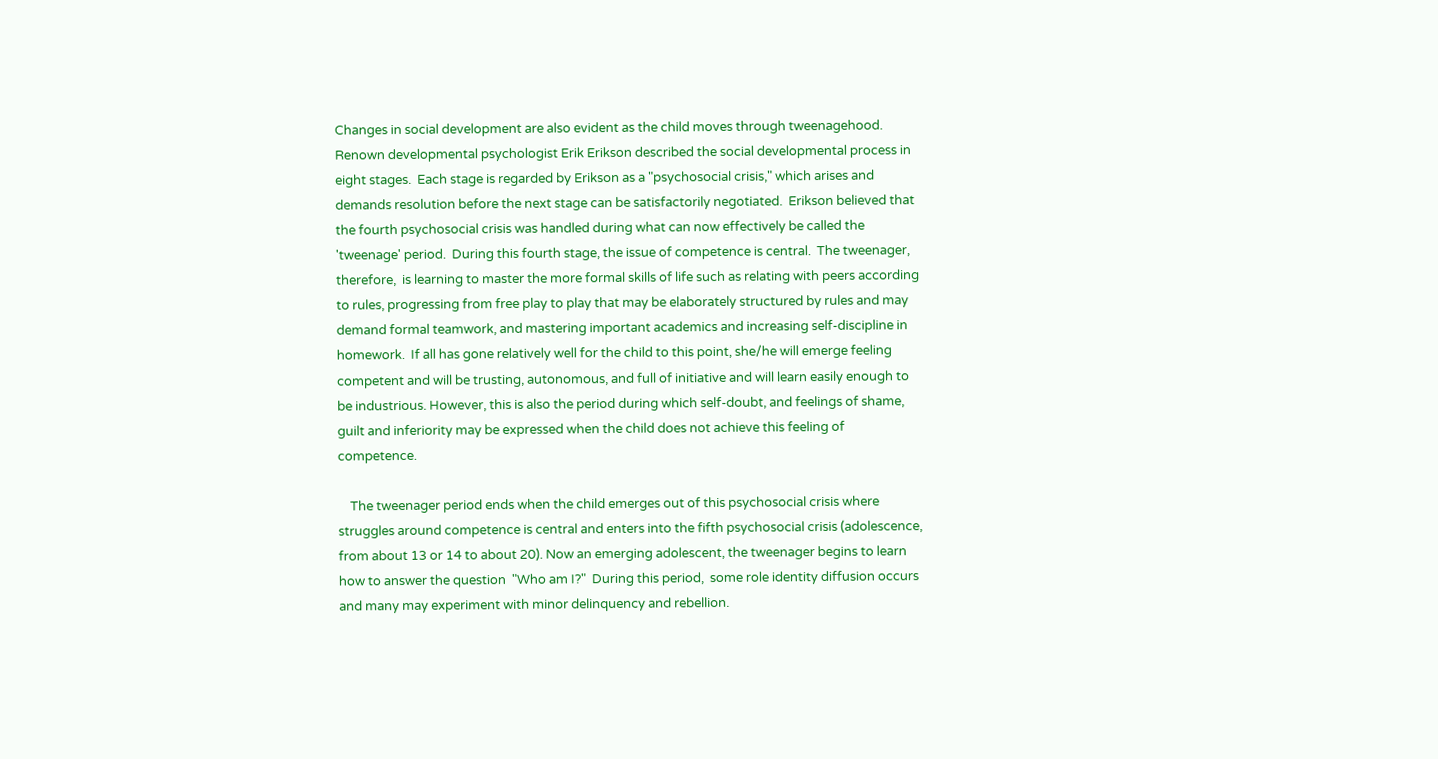Changes in social development are also evident as the child moves through tweenagehood.  Renown developmental psychologist Erik Erikson described the social developmental process in eight stages.  Each stage is regarded by Erikson as a "psychosocial crisis," which arises and demands resolution before the next stage can be satisfactorily negotiated.  Erikson believed that the fourth psychosocial crisis was handled during what can now effectively be called the 'tweenage' period.  During this fourth stage, the issue of competence is central.  The tweenager, therefore,  is learning to master the more formal skills of life such as relating with peers according to rules, progressing from free play to play that may be elaborately structured by rules and may demand formal teamwork, and mastering important academics and increasing self-discipline in homework.  If all has gone relatively well for the child to this point, she/he will emerge feeling  competent and will be trusting, autonomous, and full of initiative and will learn easily enough to be industrious. However, this is also the period during which self-doubt, and feelings of shame, guilt and inferiority may be expressed when the child does not achieve this feeling of competence.

    The tweenager period ends when the child emerges out of this psychosocial crisis where struggles around competence is central and enters into the fifth psychosocial crisis (adolescence, from about 13 or 14 to about 20). Now an emerging adolescent, the tweenager begins to learn how to answer the question  "Who am I?"  During this period,  some role identity diffusion occurs and many may experiment with minor delinquency and rebellion.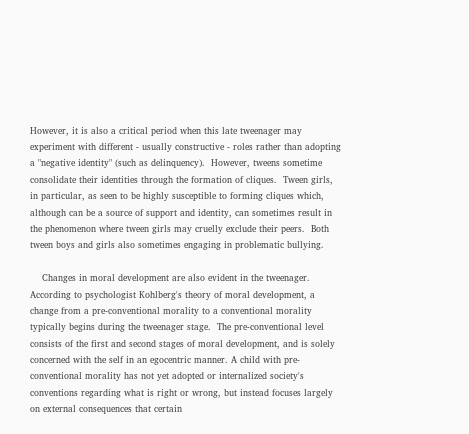However, it is also a critical period when this late tweenager may experiment with different - usually constructive - roles rather than adopting a "negative identity" (such as delinquency).  However, tweens sometime consolidate their identities through the formation of cliques.  Tween girls, in particular, as seen to be highly susceptible to forming cliques which, although can be a source of support and identity, can sometimes result in the phenomenon where tween girls may cruelly exclude their peers.  Both tween boys and girls also sometimes engaging in problematic bullying.

    Changes in moral development are also evident in the tweenager.  According to psychologist Kohlberg's theory of moral development, a change from a pre-conventional morality to a conventional morality typically begins during the tweenager stage.  The pre-conventional level consists of the first and second stages of moral development, and is solely concerned with the self in an egocentric manner. A child with pre-conventional morality has not yet adopted or internalized society's conventions regarding what is right or wrong, but instead focuses largely on external consequences that certain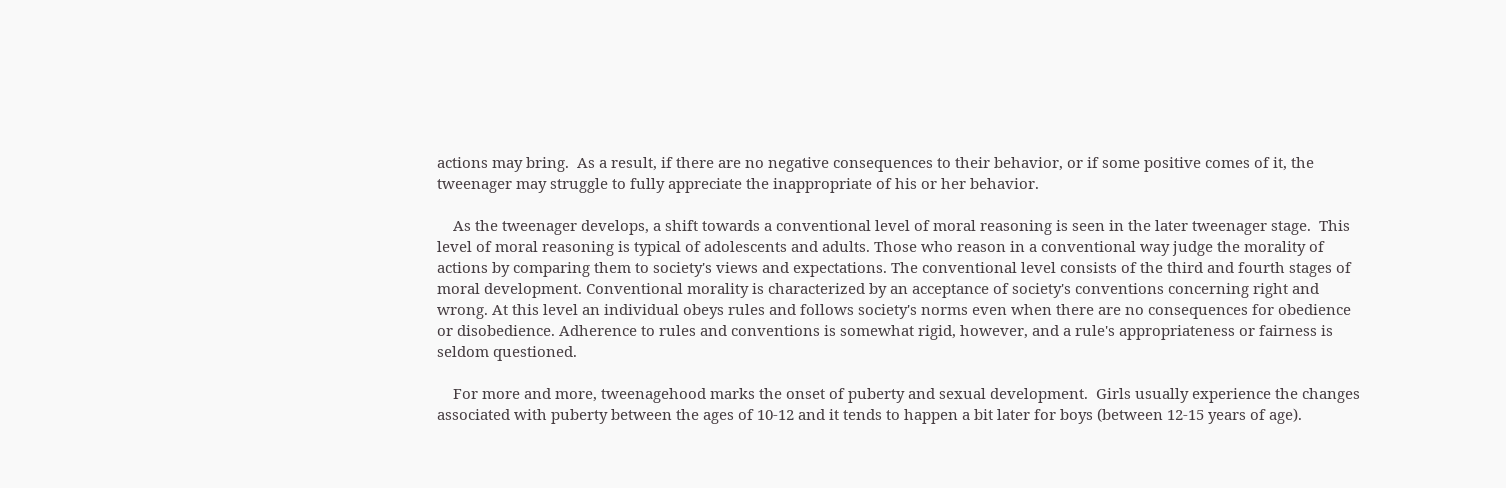actions may bring.  As a result, if there are no negative consequences to their behavior, or if some positive comes of it, the tweenager may struggle to fully appreciate the inappropriate of his or her behavior.

    As the tweenager develops, a shift towards a conventional level of moral reasoning is seen in the later tweenager stage.  This level of moral reasoning is typical of adolescents and adults. Those who reason in a conventional way judge the morality of actions by comparing them to society's views and expectations. The conventional level consists of the third and fourth stages of moral development. Conventional morality is characterized by an acceptance of society's conventions concerning right and wrong. At this level an individual obeys rules and follows society's norms even when there are no consequences for obedience or disobedience. Adherence to rules and conventions is somewhat rigid, however, and a rule's appropriateness or fairness is seldom questioned.

    For more and more, tweenagehood marks the onset of puberty and sexual development.  Girls usually experience the changes associated with puberty between the ages of 10-12 and it tends to happen a bit later for boys (between 12-15 years of age).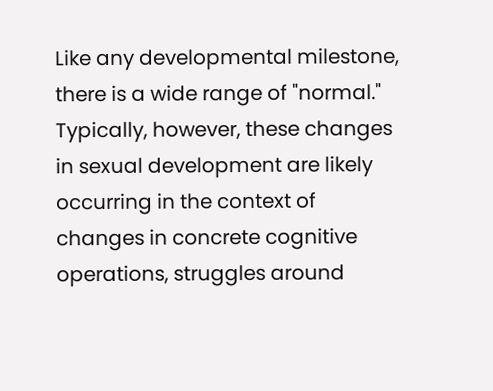Like any developmental milestone, there is a wide range of "normal."  Typically, however, these changes in sexual development are likely occurring in the context of changes in concrete cognitive operations, struggles around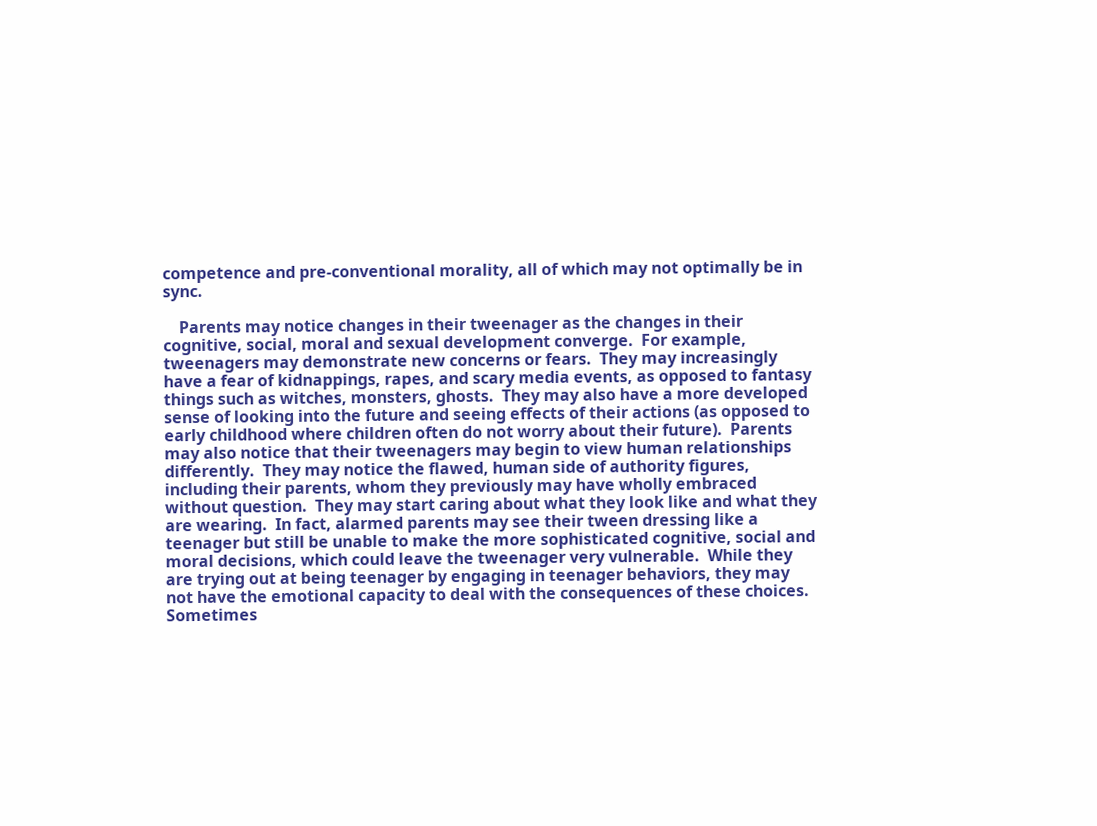competence and pre-conventional morality, all of which may not optimally be in sync.

    Parents may notice changes in their tweenager as the changes in their cognitive, social, moral and sexual development converge.  For example, tweenagers may demonstrate new concerns or fears.  They may increasingly have a fear of kidnappings, rapes, and scary media events, as opposed to fantasy things such as witches, monsters, ghosts.  They may also have a more developed sense of looking into the future and seeing effects of their actions (as opposed to early childhood where children often do not worry about their future).  Parents may also notice that their tweenagers may begin to view human relationships differently.  They may notice the flawed, human side of authority figures, including their parents, whom they previously may have wholly embraced without question.  They may start caring about what they look like and what they are wearing.  In fact, alarmed parents may see their tween dressing like a teenager but still be unable to make the more sophisticated cognitive, social and moral decisions, which could leave the tweenager very vulnerable.  While they are trying out at being teenager by engaging in teenager behaviors, they may not have the emotional capacity to deal with the consequences of these choices.  Sometimes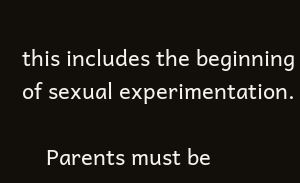this includes the beginning of sexual experimentation.

    Parents must be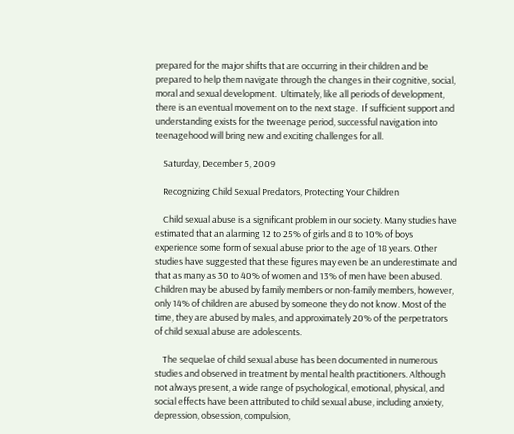prepared for the major shifts that are occurring in their children and be prepared to help them navigate through the changes in their cognitive, social, moral and sexual development.  Ultimately, like all periods of development, there is an eventual movement on to the next stage.  If sufficient support and understanding exists for the tweenage period, successful navigation into teenagehood will bring new and exciting challenges for all.

    Saturday, December 5, 2009

    Recognizing Child Sexual Predators, Protecting Your Children

    Child sexual abuse is a significant problem in our society. Many studies have estimated that an alarming 12 to 25% of girls and 8 to 10% of boys experience some form of sexual abuse prior to the age of 18 years. Other studies have suggested that these figures may even be an underestimate and that as many as 30 to 40% of women and 13% of men have been abused. Children may be abused by family members or non-family members, however, only 14% of children are abused by someone they do not know. Most of the time, they are abused by males, and approximately 20% of the perpetrators of child sexual abuse are adolescents.

    The sequelae of child sexual abuse has been documented in numerous studies and observed in treatment by mental health practitioners. Although not always present, a wide range of psychological, emotional, physical, and social effects have been attributed to child sexual abuse, including anxiety, depression, obsession, compulsion,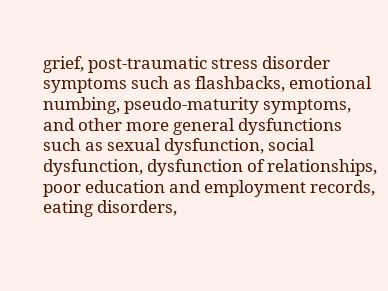grief, post-traumatic stress disorder symptoms such as flashbacks, emotional numbing, pseudo-maturity symptoms, and other more general dysfunctions such as sexual dysfunction, social dysfunction, dysfunction of relationships, poor education and employment records, eating disorders,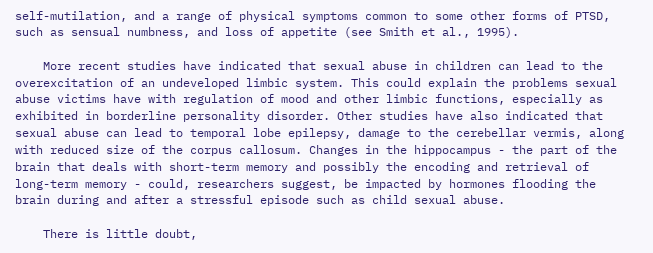self-mutilation, and a range of physical symptoms common to some other forms of PTSD, such as sensual numbness, and loss of appetite (see Smith et al., 1995).

    More recent studies have indicated that sexual abuse in children can lead to the overexcitation of an undeveloped limbic system. This could explain the problems sexual abuse victims have with regulation of mood and other limbic functions, especially as exhibited in borderline personality disorder. Other studies have also indicated that sexual abuse can lead to temporal lobe epilepsy, damage to the cerebellar vermis, along with reduced size of the corpus callosum. Changes in the hippocampus - the part of the brain that deals with short-term memory and possibly the encoding and retrieval of long-term memory - could, researchers suggest, be impacted by hormones flooding the brain during and after a stressful episode such as child sexual abuse.

    There is little doubt,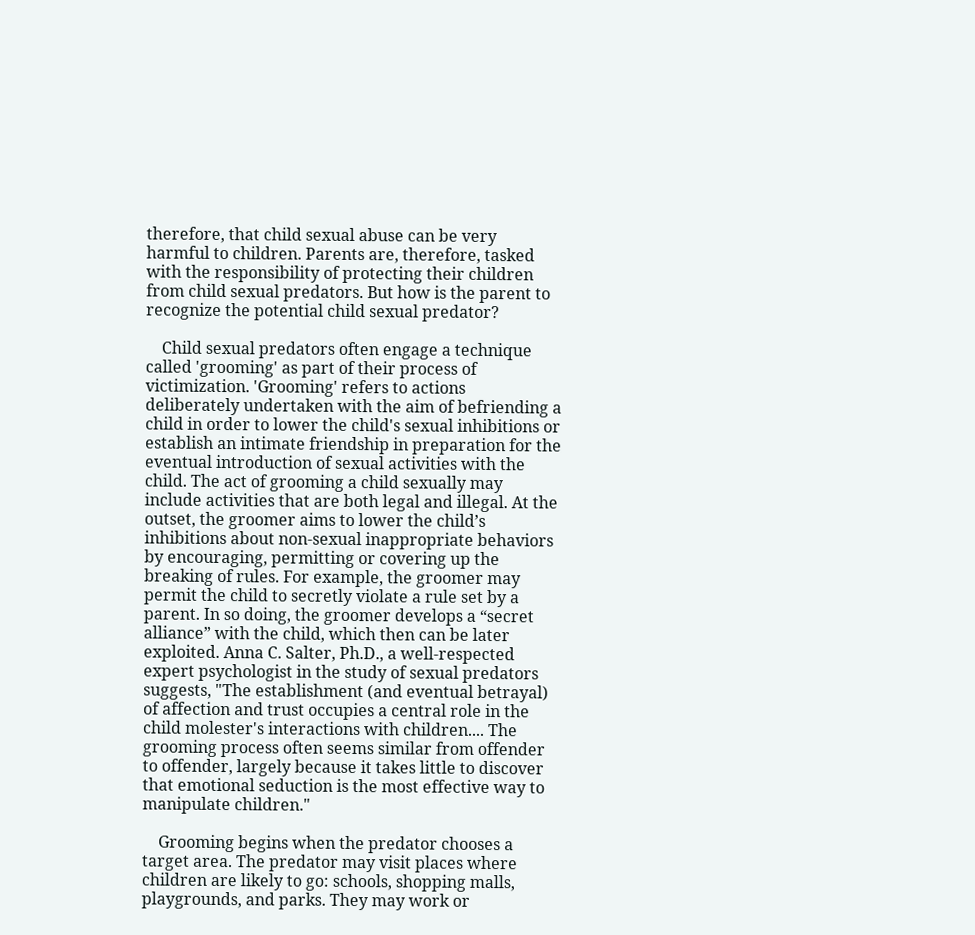therefore, that child sexual abuse can be very harmful to children. Parents are, therefore, tasked with the responsibility of protecting their children from child sexual predators. But how is the parent to recognize the potential child sexual predator?

    Child sexual predators often engage a technique called 'grooming' as part of their process of victimization. 'Grooming' refers to actions deliberately undertaken with the aim of befriending a child in order to lower the child's sexual inhibitions or establish an intimate friendship in preparation for the eventual introduction of sexual activities with the child. The act of grooming a child sexually may include activities that are both legal and illegal. At the outset, the groomer aims to lower the child’s inhibitions about non-sexual inappropriate behaviors by encouraging, permitting or covering up the breaking of rules. For example, the groomer may permit the child to secretly violate a rule set by a parent. In so doing, the groomer develops a “secret alliance” with the child, which then can be later exploited. Anna C. Salter, Ph.D., a well-respected expert psychologist in the study of sexual predators suggests, "The establishment (and eventual betrayal) of affection and trust occupies a central role in the child molester's interactions with children.... The grooming process often seems similar from offender to offender, largely because it takes little to discover that emotional seduction is the most effective way to manipulate children."

    Grooming begins when the predator chooses a target area. The predator may visit places where children are likely to go: schools, shopping malls, playgrounds, and parks. They may work or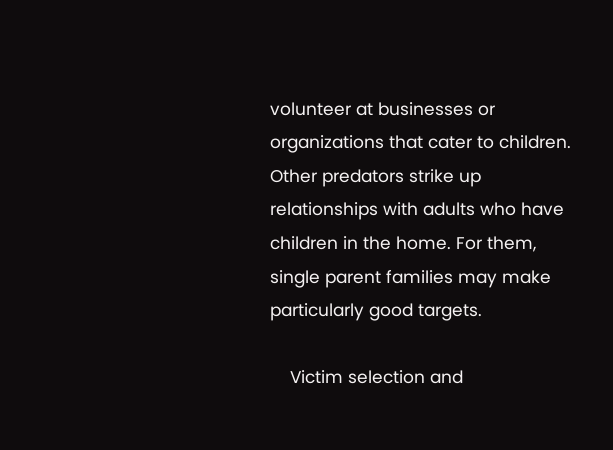volunteer at businesses or organizations that cater to children. Other predators strike up relationships with adults who have children in the home. For them, single parent families may make particularly good targets.

    Victim selection and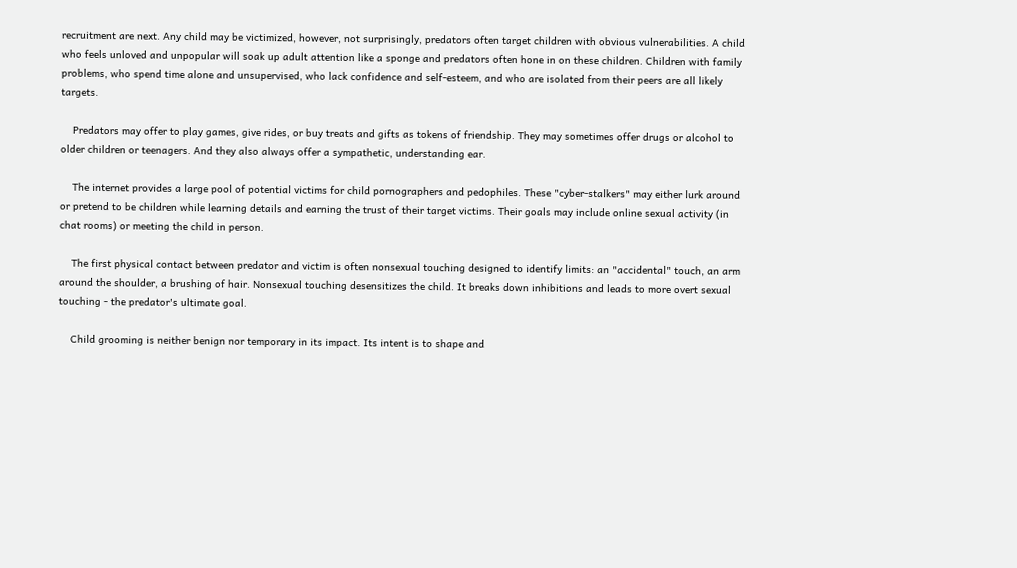recruitment are next. Any child may be victimized, however, not surprisingly, predators often target children with obvious vulnerabilities. A child who feels unloved and unpopular will soak up adult attention like a sponge and predators often hone in on these children. Children with family problems, who spend time alone and unsupervised, who lack confidence and self-esteem, and who are isolated from their peers are all likely targets.

    Predators may offer to play games, give rides, or buy treats and gifts as tokens of friendship. They may sometimes offer drugs or alcohol to older children or teenagers. And they also always offer a sympathetic, understanding ear.

    The internet provides a large pool of potential victims for child pornographers and pedophiles. These "cyber-stalkers" may either lurk around or pretend to be children while learning details and earning the trust of their target victims. Their goals may include online sexual activity (in chat rooms) or meeting the child in person.

    The first physical contact between predator and victim is often nonsexual touching designed to identify limits: an "accidental" touch, an arm around the shoulder, a brushing of hair. Nonsexual touching desensitizes the child. It breaks down inhibitions and leads to more overt sexual touching - the predator's ultimate goal.

    Child grooming is neither benign nor temporary in its impact. Its intent is to shape and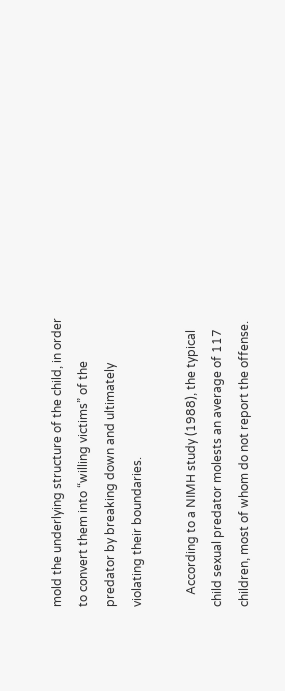mold the underlying structure of the child, in order to convert them into “willing victims” of the predator by breaking down and ultimately violating their boundaries.

    According to a NIMH study (1988), the typical child sexual predator molests an average of 117 children, most of whom do not report the offense.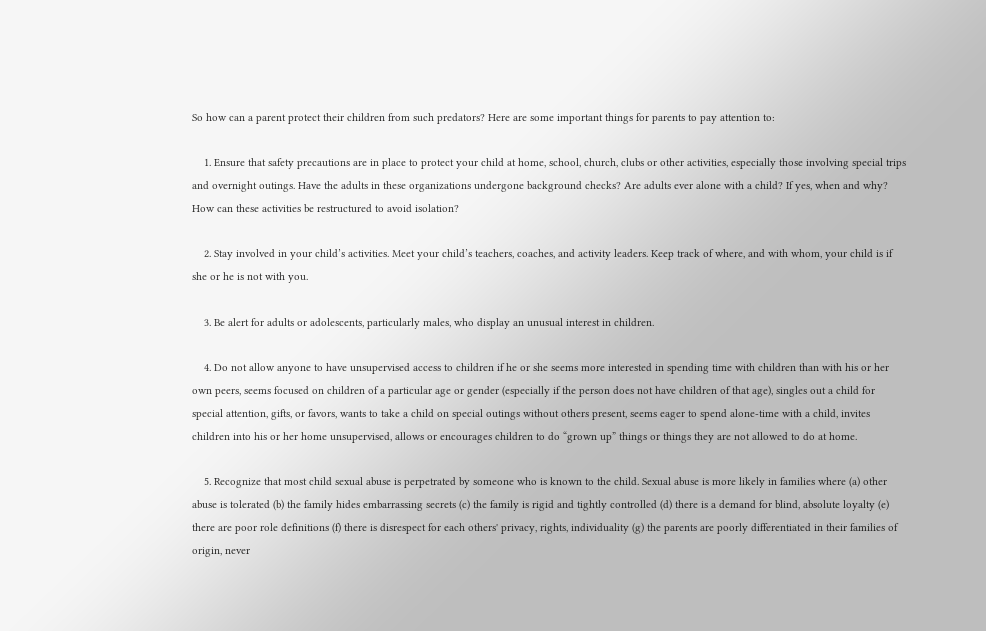So how can a parent protect their children from such predators? Here are some important things for parents to pay attention to:

    1. Ensure that safety precautions are in place to protect your child at home, school, church, clubs or other activities, especially those involving special trips and overnight outings. Have the adults in these organizations undergone background checks? Are adults ever alone with a child? If yes, when and why? How can these activities be restructured to avoid isolation?

    2. Stay involved in your child’s activities. Meet your child’s teachers, coaches, and activity leaders. Keep track of where, and with whom, your child is if she or he is not with you.

    3. Be alert for adults or adolescents, particularly males, who display an unusual interest in children.

    4. Do not allow anyone to have unsupervised access to children if he or she seems more interested in spending time with children than with his or her own peers, seems focused on children of a particular age or gender (especially if the person does not have children of that age), singles out a child for special attention, gifts, or favors, wants to take a child on special outings without others present, seems eager to spend alone-time with a child, invites children into his or her home unsupervised, allows or encourages children to do “grown up” things or things they are not allowed to do at home.

    5. Recognize that most child sexual abuse is perpetrated by someone who is known to the child. Sexual abuse is more likely in families where (a) other abuse is tolerated (b) the family hides embarrassing secrets (c) the family is rigid and tightly controlled (d) there is a demand for blind, absolute loyalty (e) there are poor role definitions (f) there is disrespect for each others' privacy, rights, individuality (g) the parents are poorly differentiated in their families of origin, never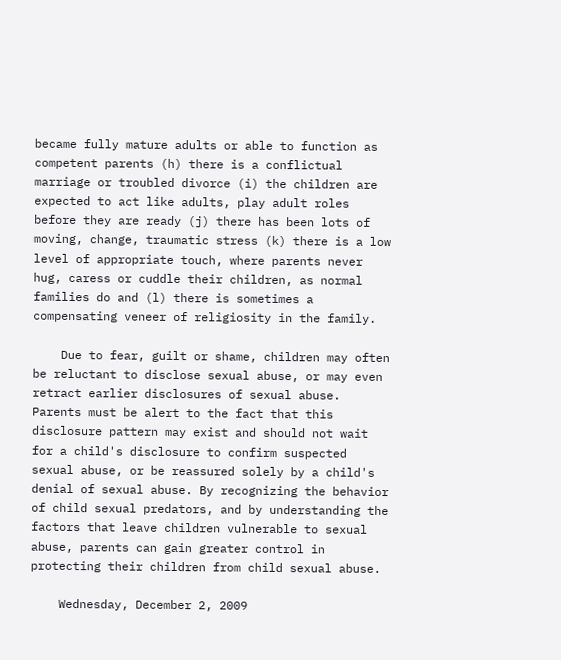became fully mature adults or able to function as competent parents (h) there is a conflictual marriage or troubled divorce (i) the children are expected to act like adults, play adult roles before they are ready (j) there has been lots of moving, change, traumatic stress (k) there is a low level of appropriate touch, where parents never hug, caress or cuddle their children, as normal families do and (l) there is sometimes a compensating veneer of religiosity in the family.

    Due to fear, guilt or shame, children may often be reluctant to disclose sexual abuse, or may even retract earlier disclosures of sexual abuse. Parents must be alert to the fact that this disclosure pattern may exist and should not wait for a child's disclosure to confirm suspected sexual abuse, or be reassured solely by a child's denial of sexual abuse. By recognizing the behavior of child sexual predators, and by understanding the factors that leave children vulnerable to sexual abuse, parents can gain greater control in protecting their children from child sexual abuse.

    Wednesday, December 2, 2009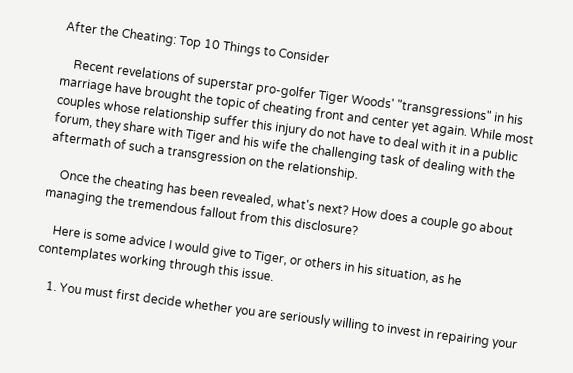After the Cheating: Top 10 Things to Consider

    Recent revelations of superstar pro-golfer Tiger Woods' "transgressions" in his marriage have brought the topic of cheating front and center yet again. While most couples whose relationship suffer this injury do not have to deal with it in a public forum, they share with Tiger and his wife the challenging task of dealing with the aftermath of such a transgression on the relationship.

    Once the cheating has been revealed, what's next? How does a couple go about managing the tremendous fallout from this disclosure?

    Here is some advice I would give to Tiger, or others in his situation, as he contemplates working through this issue.

    1. You must first decide whether you are seriously willing to invest in repairing your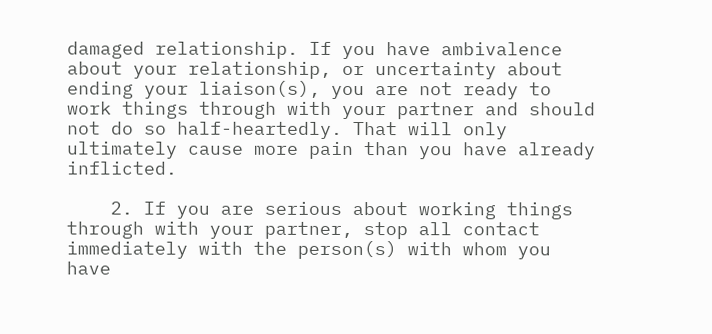damaged relationship. If you have ambivalence about your relationship, or uncertainty about ending your liaison(s), you are not ready to work things through with your partner and should not do so half-heartedly. That will only ultimately cause more pain than you have already inflicted.

    2. If you are serious about working things through with your partner, stop all contact immediately with the person(s) with whom you have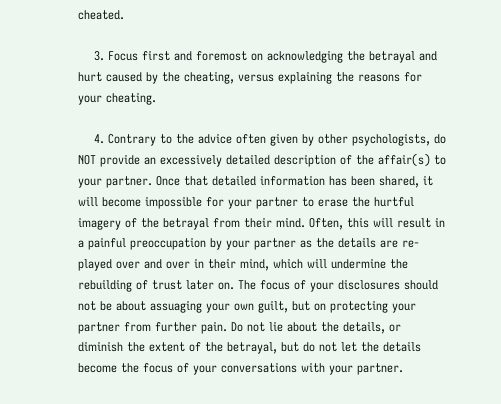cheated.

    3. Focus first and foremost on acknowledging the betrayal and hurt caused by the cheating, versus explaining the reasons for your cheating.

    4. Contrary to the advice often given by other psychologists, do NOT provide an excessively detailed description of the affair(s) to your partner. Once that detailed information has been shared, it will become impossible for your partner to erase the hurtful imagery of the betrayal from their mind. Often, this will result in a painful preoccupation by your partner as the details are re-played over and over in their mind, which will undermine the rebuilding of trust later on. The focus of your disclosures should not be about assuaging your own guilt, but on protecting your partner from further pain. Do not lie about the details, or diminish the extent of the betrayal, but do not let the details become the focus of your conversations with your partner.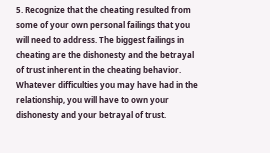5. Recognize that the cheating resulted from some of your own personal failings that you will need to address. The biggest failings in cheating are the dishonesty and the betrayal of trust inherent in the cheating behavior. Whatever difficulties you may have had in the relationship, you will have to own your dishonesty and your betrayal of trust.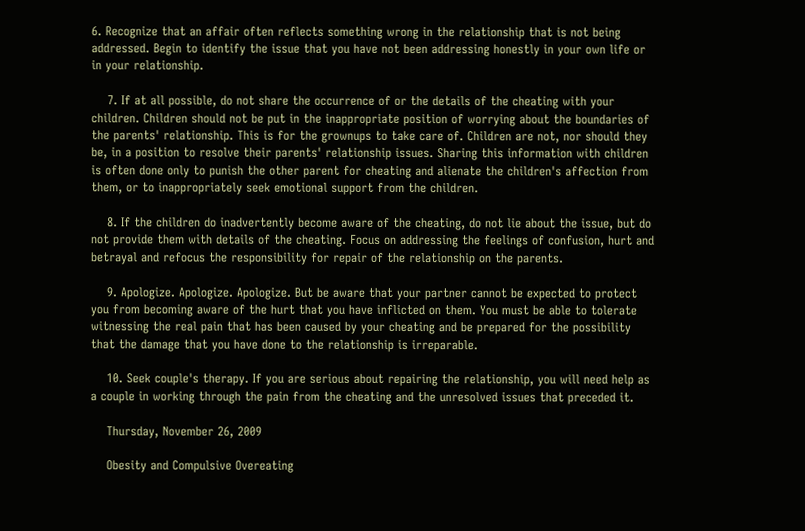6. Recognize that an affair often reflects something wrong in the relationship that is not being addressed. Begin to identify the issue that you have not been addressing honestly in your own life or in your relationship.

    7. If at all possible, do not share the occurrence of or the details of the cheating with your children. Children should not be put in the inappropriate position of worrying about the boundaries of the parents' relationship. This is for the grownups to take care of. Children are not, nor should they be, in a position to resolve their parents' relationship issues. Sharing this information with children is often done only to punish the other parent for cheating and alienate the children's affection from them, or to inappropriately seek emotional support from the children.

    8. If the children do inadvertently become aware of the cheating, do not lie about the issue, but do not provide them with details of the cheating. Focus on addressing the feelings of confusion, hurt and betrayal and refocus the responsibility for repair of the relationship on the parents.

    9. Apologize. Apologize. Apologize. But be aware that your partner cannot be expected to protect you from becoming aware of the hurt that you have inflicted on them. You must be able to tolerate witnessing the real pain that has been caused by your cheating and be prepared for the possibility that the damage that you have done to the relationship is irreparable.

    10. Seek couple's therapy. If you are serious about repairing the relationship, you will need help as a couple in working through the pain from the cheating and the unresolved issues that preceded it.

    Thursday, November 26, 2009

    Obesity and Compulsive Overeating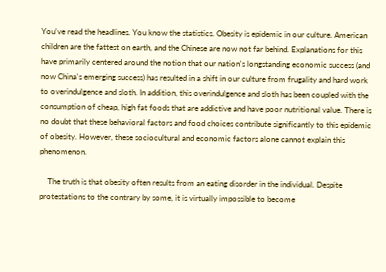You've read the headlines. You know the statistics. Obesity is epidemic in our culture. American children are the fattest on earth, and the Chinese are now not far behind. Explanations for this have primarily centered around the notion that our nation's longstanding economic success (and now China's emerging success) has resulted in a shift in our culture from frugality and hard work to overindulgence and sloth. In addition, this overindulgence and sloth has been coupled with the consumption of cheap, high fat foods that are addictive and have poor nutritional value. There is no doubt that these behavioral factors and food choices contribute significantly to this epidemic of obesity. However, these sociocultural and economic factors alone cannot explain this phenomenon.

    The truth is that obesity often results from an eating disorder in the individual. Despite protestations to the contrary by some, it is virtually impossible to become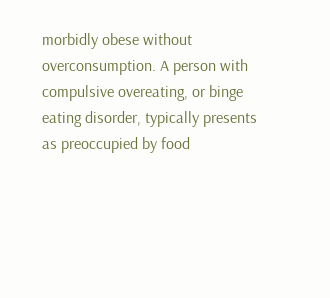morbidly obese without overconsumption. A person with compulsive overeating, or binge eating disorder, typically presents as preoccupied by food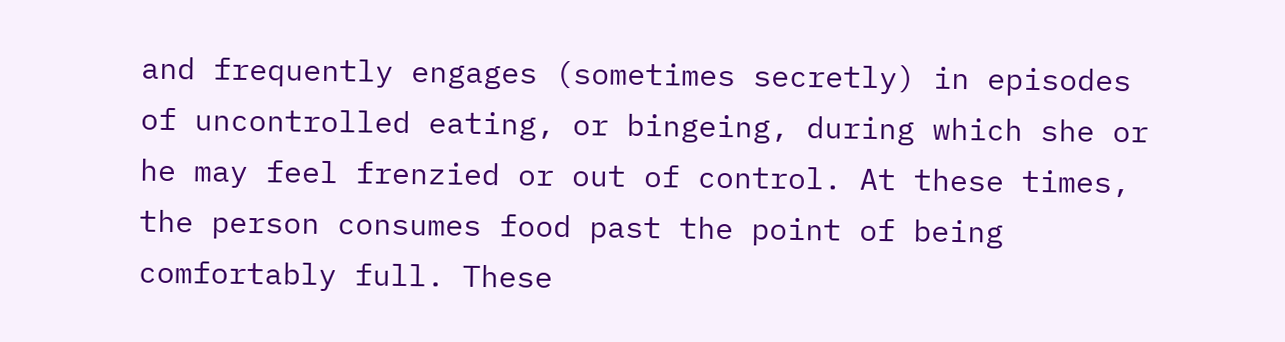and frequently engages (sometimes secretly) in episodes of uncontrolled eating, or bingeing, during which she or he may feel frenzied or out of control. At these times, the person consumes food past the point of being comfortably full. These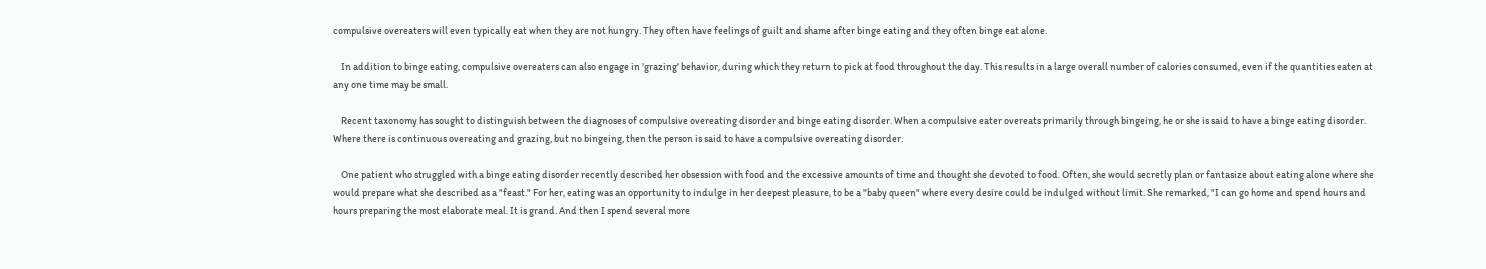compulsive overeaters will even typically eat when they are not hungry. They often have feelings of guilt and shame after binge eating and they often binge eat alone.

    In addition to binge eating, compulsive overeaters can also engage in 'grazing' behavior, during which they return to pick at food throughout the day. This results in a large overall number of calories consumed, even if the quantities eaten at any one time may be small.

    Recent taxonomy has sought to distinguish between the diagnoses of compulsive overeating disorder and binge eating disorder. When a compulsive eater overeats primarily through bingeing, he or she is said to have a binge eating disorder. Where there is continuous overeating and grazing, but no bingeing, then the person is said to have a compulsive overeating disorder.

    One patient who struggled with a binge eating disorder recently described her obsession with food and the excessive amounts of time and thought she devoted to food. Often, she would secretly plan or fantasize about eating alone where she would prepare what she described as a "feast." For her, eating was an opportunity to indulge in her deepest pleasure, to be a "baby queen" where every desire could be indulged without limit. She remarked, "I can go home and spend hours and hours preparing the most elaborate meal. It is grand. And then I spend several more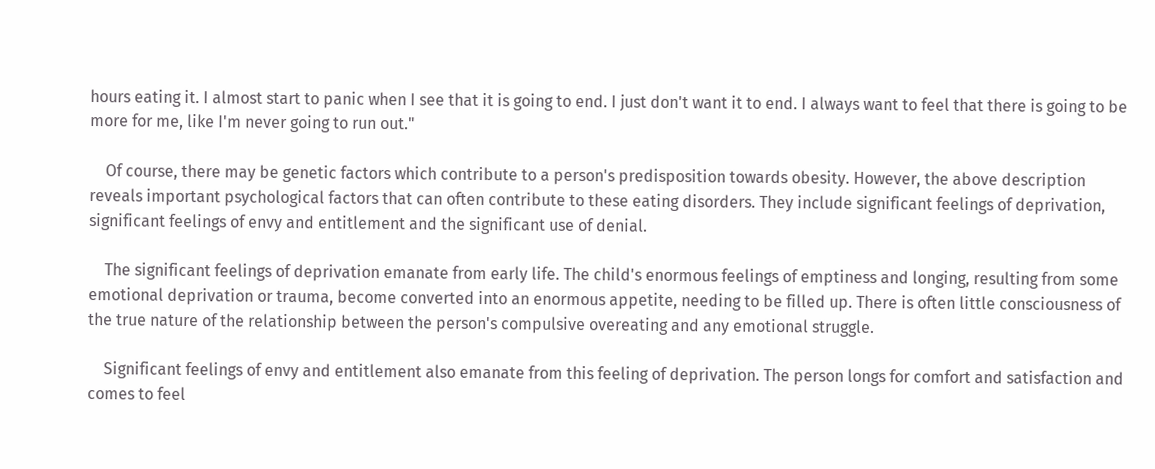hours eating it. I almost start to panic when I see that it is going to end. I just don't want it to end. I always want to feel that there is going to be more for me, like I'm never going to run out."

    Of course, there may be genetic factors which contribute to a person's predisposition towards obesity. However, the above description reveals important psychological factors that can often contribute to these eating disorders. They include significant feelings of deprivation, significant feelings of envy and entitlement and the significant use of denial.

    The significant feelings of deprivation emanate from early life. The child's enormous feelings of emptiness and longing, resulting from some emotional deprivation or trauma, become converted into an enormous appetite, needing to be filled up. There is often little consciousness of the true nature of the relationship between the person's compulsive overeating and any emotional struggle.

    Significant feelings of envy and entitlement also emanate from this feeling of deprivation. The person longs for comfort and satisfaction and comes to feel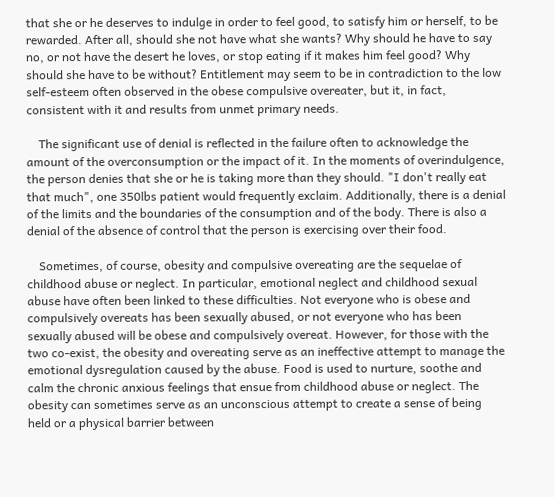that she or he deserves to indulge in order to feel good, to satisfy him or herself, to be rewarded. After all, should she not have what she wants? Why should he have to say no, or not have the desert he loves, or stop eating if it makes him feel good? Why should she have to be without? Entitlement may seem to be in contradiction to the low self-esteem often observed in the obese compulsive overeater, but it, in fact, consistent with it and results from unmet primary needs.

    The significant use of denial is reflected in the failure often to acknowledge the amount of the overconsumption or the impact of it. In the moments of overindulgence, the person denies that she or he is taking more than they should. "I don't really eat that much", one 350lbs patient would frequently exclaim. Additionally, there is a denial of the limits and the boundaries of the consumption and of the body. There is also a denial of the absence of control that the person is exercising over their food.

    Sometimes, of course, obesity and compulsive overeating are the sequelae of childhood abuse or neglect. In particular, emotional neglect and childhood sexual abuse have often been linked to these difficulties. Not everyone who is obese and compulsively overeats has been sexually abused, or not everyone who has been sexually abused will be obese and compulsively overeat. However, for those with the two co-exist, the obesity and overeating serve as an ineffective attempt to manage the emotional dysregulation caused by the abuse. Food is used to nurture, soothe and calm the chronic anxious feelings that ensue from childhood abuse or neglect. The obesity can sometimes serve as an unconscious attempt to create a sense of being held or a physical barrier between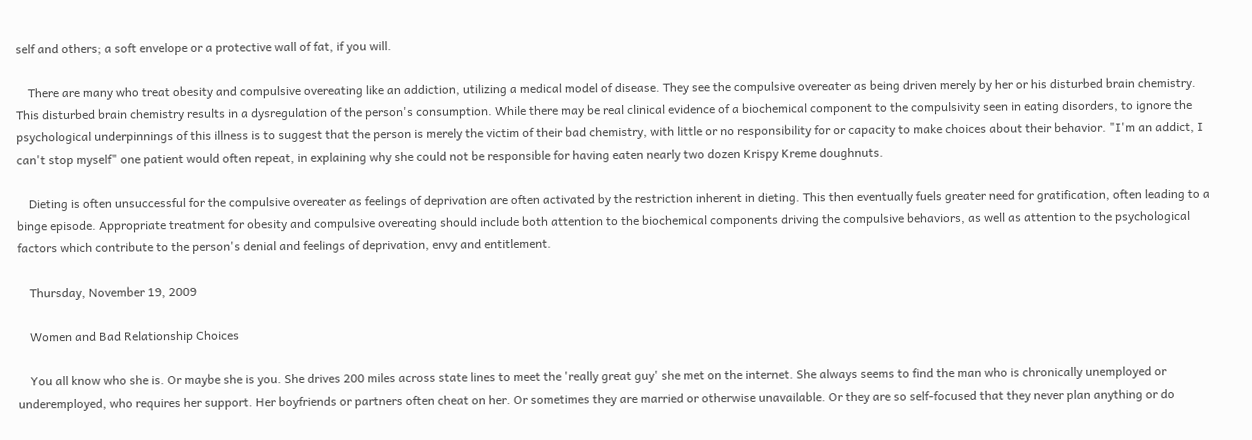self and others; a soft envelope or a protective wall of fat, if you will.

    There are many who treat obesity and compulsive overeating like an addiction, utilizing a medical model of disease. They see the compulsive overeater as being driven merely by her or his disturbed brain chemistry. This disturbed brain chemistry results in a dysregulation of the person's consumption. While there may be real clinical evidence of a biochemical component to the compulsivity seen in eating disorders, to ignore the psychological underpinnings of this illness is to suggest that the person is merely the victim of their bad chemistry, with little or no responsibility for or capacity to make choices about their behavior. "I'm an addict, I can't stop myself" one patient would often repeat, in explaining why she could not be responsible for having eaten nearly two dozen Krispy Kreme doughnuts.

    Dieting is often unsuccessful for the compulsive overeater as feelings of deprivation are often activated by the restriction inherent in dieting. This then eventually fuels greater need for gratification, often leading to a binge episode. Appropriate treatment for obesity and compulsive overeating should include both attention to the biochemical components driving the compulsive behaviors, as well as attention to the psychological factors which contribute to the person's denial and feelings of deprivation, envy and entitlement.

    Thursday, November 19, 2009

    Women and Bad Relationship Choices

    You all know who she is. Or maybe she is you. She drives 200 miles across state lines to meet the 'really great guy' she met on the internet. She always seems to find the man who is chronically unemployed or underemployed, who requires her support. Her boyfriends or partners often cheat on her. Or sometimes they are married or otherwise unavailable. Or they are so self-focused that they never plan anything or do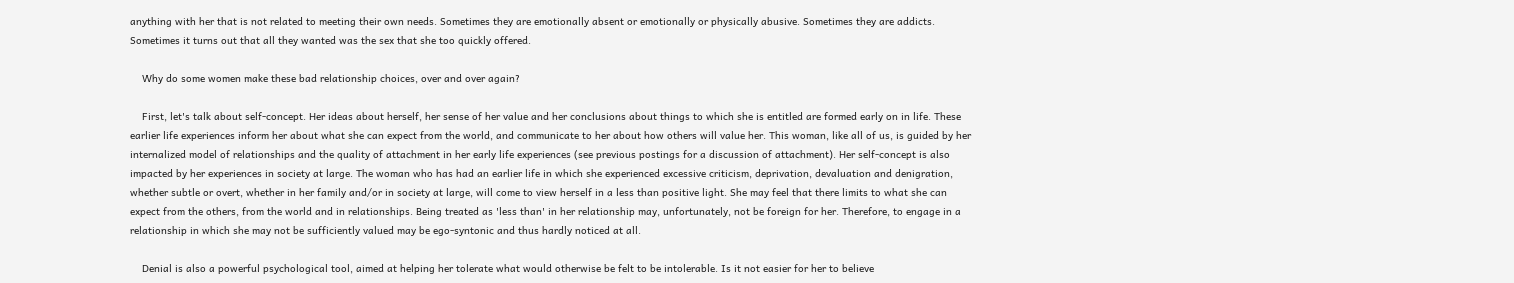anything with her that is not related to meeting their own needs. Sometimes they are emotionally absent or emotionally or physically abusive. Sometimes they are addicts. Sometimes it turns out that all they wanted was the sex that she too quickly offered.

    Why do some women make these bad relationship choices, over and over again?

    First, let's talk about self-concept. Her ideas about herself, her sense of her value and her conclusions about things to which she is entitled are formed early on in life. These earlier life experiences inform her about what she can expect from the world, and communicate to her about how others will value her. This woman, like all of us, is guided by her internalized model of relationships and the quality of attachment in her early life experiences (see previous postings for a discussion of attachment). Her self-concept is also impacted by her experiences in society at large. The woman who has had an earlier life in which she experienced excessive criticism, deprivation, devaluation and denigration, whether subtle or overt, whether in her family and/or in society at large, will come to view herself in a less than positive light. She may feel that there limits to what she can expect from the others, from the world and in relationships. Being treated as 'less than' in her relationship may, unfortunately, not be foreign for her. Therefore, to engage in a relationship in which she may not be sufficiently valued may be ego-syntonic and thus hardly noticed at all.

    Denial is also a powerful psychological tool, aimed at helping her tolerate what would otherwise be felt to be intolerable. Is it not easier for her to believe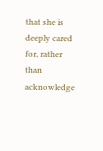that she is deeply cared for, rather than acknowledge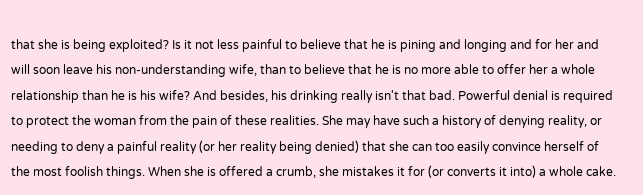that she is being exploited? Is it not less painful to believe that he is pining and longing and for her and will soon leave his non-understanding wife, than to believe that he is no more able to offer her a whole relationship than he is his wife? And besides, his drinking really isn't that bad. Powerful denial is required to protect the woman from the pain of these realities. She may have such a history of denying reality, or needing to deny a painful reality (or her reality being denied) that she can too easily convince herself of the most foolish things. When she is offered a crumb, she mistakes it for (or converts it into) a whole cake.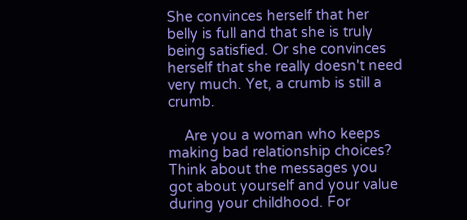She convinces herself that her belly is full and that she is truly being satisfied. Or she convinces herself that she really doesn't need very much. Yet, a crumb is still a crumb.

    Are you a woman who keeps making bad relationship choices? Think about the messages you got about yourself and your value during your childhood. For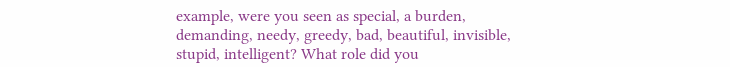example, were you seen as special, a burden, demanding, needy, greedy, bad, beautiful, invisible, stupid, intelligent? What role did you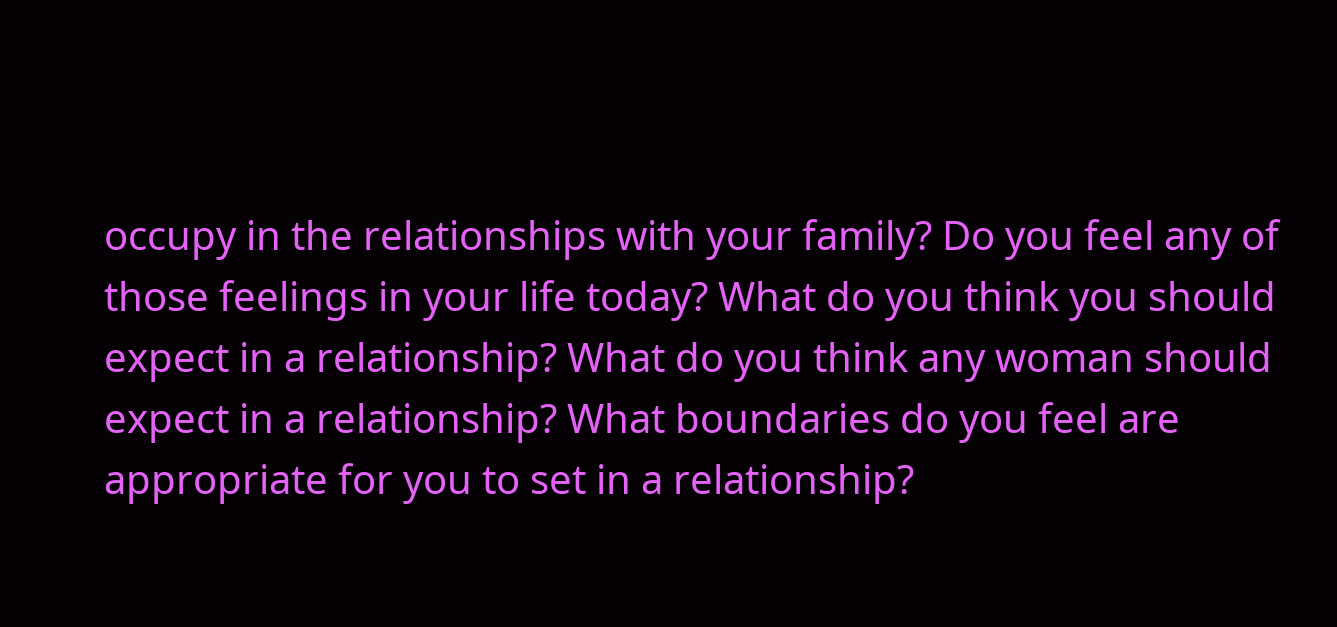occupy in the relationships with your family? Do you feel any of those feelings in your life today? What do you think you should expect in a relationship? What do you think any woman should expect in a relationship? What boundaries do you feel are appropriate for you to set in a relationship?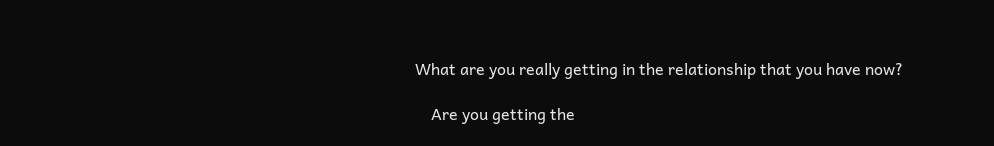What are you really getting in the relationship that you have now?

    Are you getting the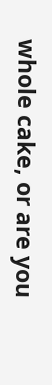whole cake, or are you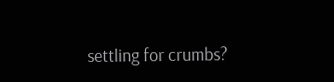settling for crumbs?